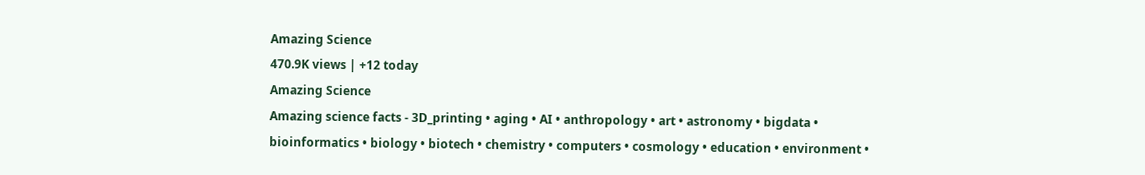Amazing Science
470.9K views | +12 today
Amazing Science
Amazing science facts - 3D_printing • aging • AI • anthropology • art • astronomy • bigdata • bioinformatics • biology • biotech • chemistry • computers • cosmology • education • environment •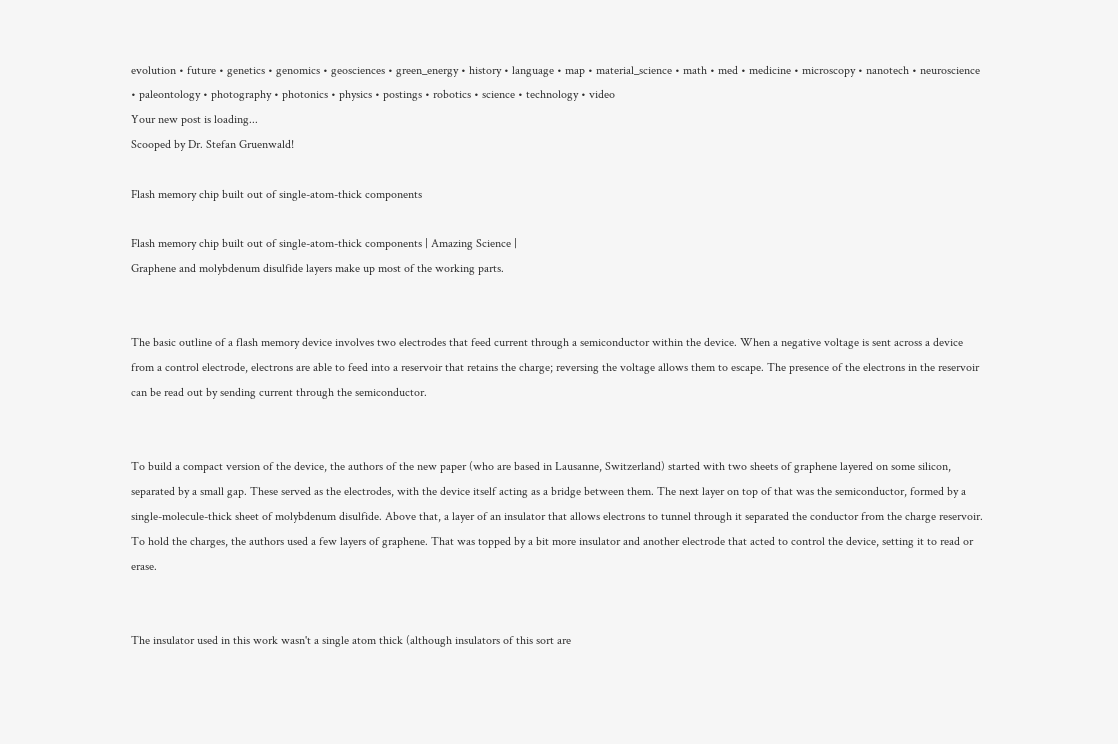evolution • future • genetics • genomics • geosciences • green_energy • history • language • map • material_science • math • med • medicine • microscopy • nanotech • neuroscience • paleontology • photography • photonics • physics • postings • robotics • science • technology • video
Your new post is loading...
Scooped by Dr. Stefan Gruenwald!

Flash memory chip built out of single-atom-thick components

Flash memory chip built out of single-atom-thick components | Amazing Science |
Graphene and molybdenum disulfide layers make up most of the working parts.


The basic outline of a flash memory device involves two electrodes that feed current through a semiconductor within the device. When a negative voltage is sent across a device from a control electrode, electrons are able to feed into a reservoir that retains the charge; reversing the voltage allows them to escape. The presence of the electrons in the reservoir can be read out by sending current through the semiconductor.


To build a compact version of the device, the authors of the new paper (who are based in Lausanne, Switzerland) started with two sheets of graphene layered on some silicon, separated by a small gap. These served as the electrodes, with the device itself acting as a bridge between them. The next layer on top of that was the semiconductor, formed by a single-molecule-thick sheet of molybdenum disulfide. Above that, a layer of an insulator that allows electrons to tunnel through it separated the conductor from the charge reservoir. To hold the charges, the authors used a few layers of graphene. That was topped by a bit more insulator and another electrode that acted to control the device, setting it to read or erase.


The insulator used in this work wasn't a single atom thick (although insulators of this sort are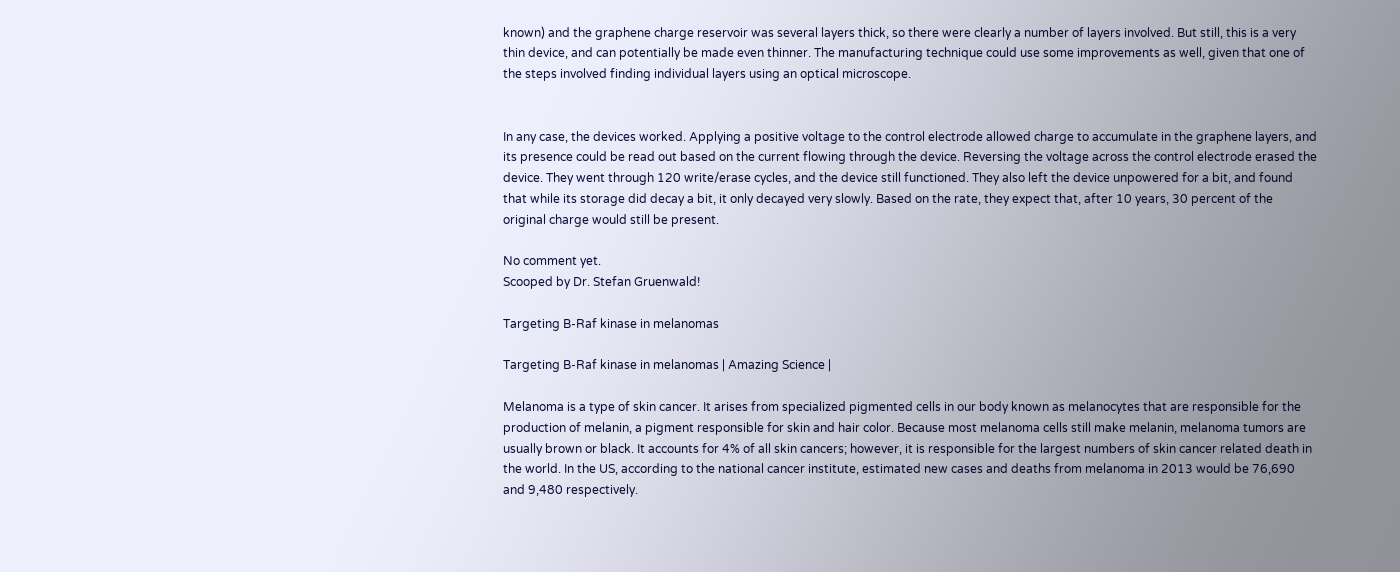known) and the graphene charge reservoir was several layers thick, so there were clearly a number of layers involved. But still, this is a very thin device, and can potentially be made even thinner. The manufacturing technique could use some improvements as well, given that one of the steps involved finding individual layers using an optical microscope.


In any case, the devices worked. Applying a positive voltage to the control electrode allowed charge to accumulate in the graphene layers, and its presence could be read out based on the current flowing through the device. Reversing the voltage across the control electrode erased the device. They went through 120 write/erase cycles, and the device still functioned. They also left the device unpowered for a bit, and found that while its storage did decay a bit, it only decayed very slowly. Based on the rate, they expect that, after 10 years, 30 percent of the original charge would still be present.

No comment yet.
Scooped by Dr. Stefan Gruenwald!

Targeting B-Raf kinase in melanomas

Targeting B-Raf kinase in melanomas | Amazing Science |

Melanoma is a type of skin cancer. It arises from specialized pigmented cells in our body known as melanocytes that are responsible for the production of melanin, a pigment responsible for skin and hair color. Because most melanoma cells still make melanin, melanoma tumors are usually brown or black. It accounts for 4% of all skin cancers; however, it is responsible for the largest numbers of skin cancer related death in the world. In the US, according to the national cancer institute, estimated new cases and deaths from melanoma in 2013 would be 76,690 and 9,480 respectively.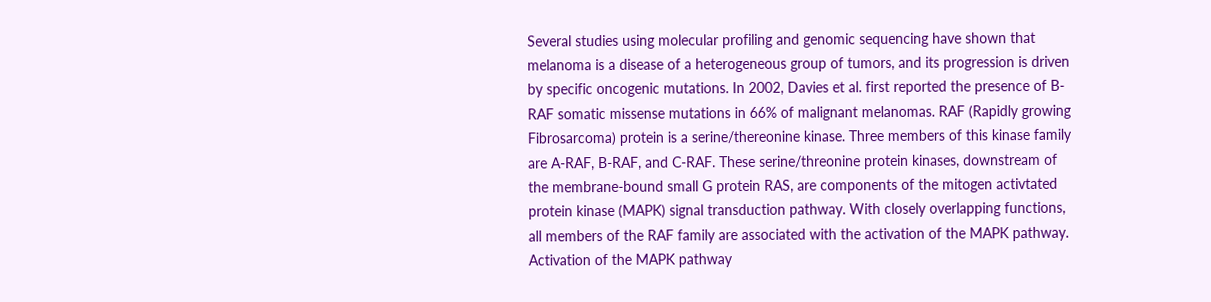Several studies using molecular profiling and genomic sequencing have shown that melanoma is a disease of a heterogeneous group of tumors, and its progression is driven by specific oncogenic mutations. In 2002, Davies et al. first reported the presence of B-RAF somatic missense mutations in 66% of malignant melanomas. RAF (Rapidly growing Fibrosarcoma) protein is a serine/thereonine kinase. Three members of this kinase family are A-RAF, B-RAF, and C-RAF. These serine/threonine protein kinases, downstream of the membrane-bound small G protein RAS, are components of the mitogen activtated protein kinase (MAPK) signal transduction pathway. With closely overlapping functions, all members of the RAF family are associated with the activation of the MAPK pathway. Activation of the MAPK pathway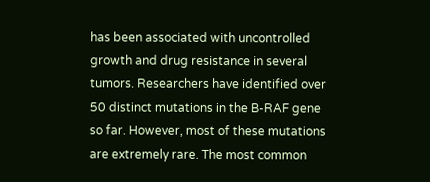has been associated with uncontrolled growth and drug resistance in several tumors. Researchers have identified over 50 distinct mutations in the B-RAF gene so far. However, most of these mutations are extremely rare. The most common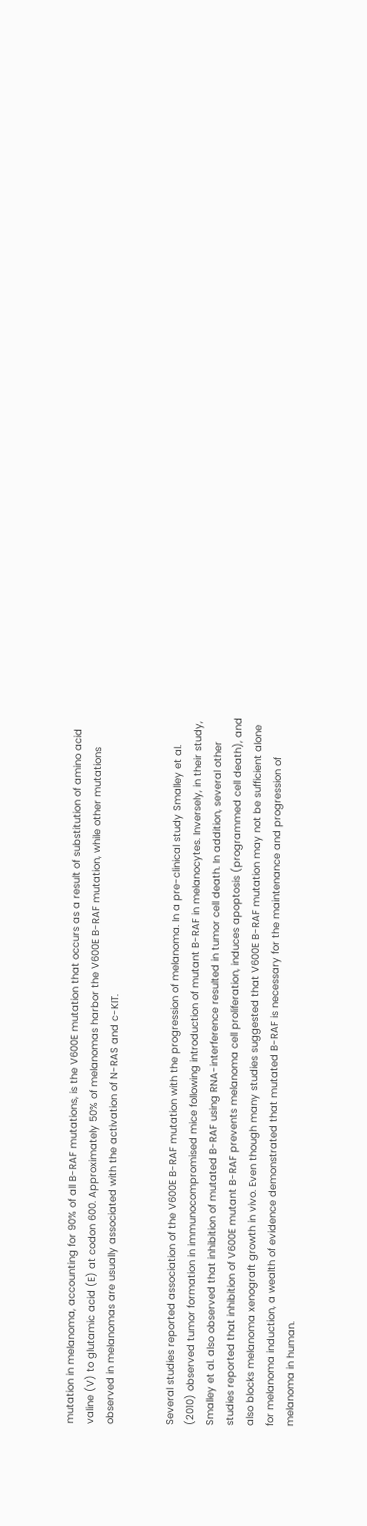mutation in melanoma, accounting for 90% of all B-RAF mutations, is the V600E mutation that occurs as a result of substitution of amino acid valine (V) to glutamic acid (E) at codon 600. Approximately 50% of melanomas harbor the V600E B-RAF mutation, while other mutations observed in melanomas are usually associated with the activation of N-RAS and c-KIT.


Several studies reported association of the V600E B-RAF mutation with the progression of melanoma. In a pre-clinical study Smalley et al. (2010) observed tumor formation in immunocompromised mice following introduction of mutant B-RAF in melanocytes. Inversely, in their study, Smalley et al. also observed that inhibition of mutated B-RAF using RNA-interference resulted in tumor cell death. In addition, several other studies reported that inhibition of V600E mutant B-RAF prevents melanoma cell proliferation, induces apoptosis (programmed cell death), and also blocks melanoma xenograft growth in vivo. Even though many studies suggested that V600E B-RAF mutation may not be sufficient alone for melanoma induction, a wealth of evidence demonstrated that mutated B-RAF is necessary for the maintenance and progression of melanoma in human.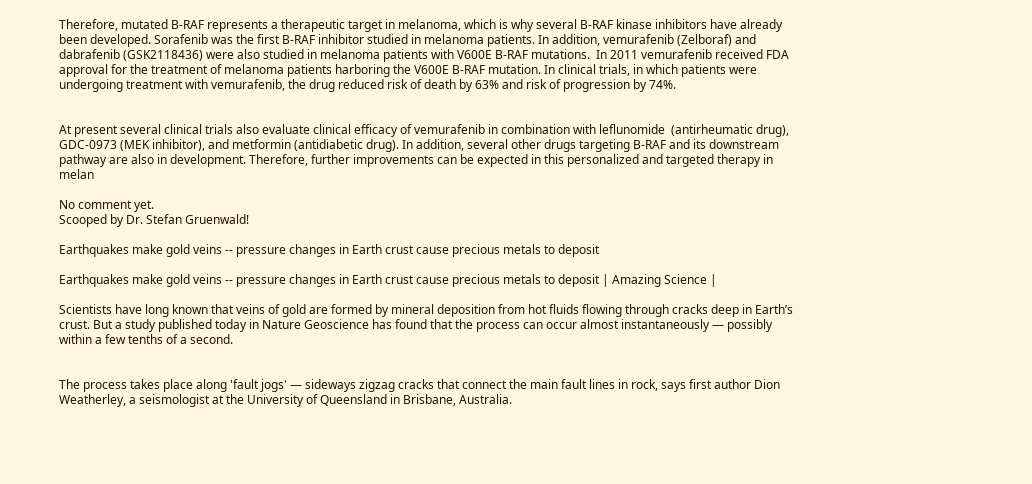Therefore, mutated B-RAF represents a therapeutic target in melanoma, which is why several B-RAF kinase inhibitors have already been developed. Sorafenib was the first B-RAF inhibitor studied in melanoma patients. In addition, vemurafenib (Zelboraf) and dabrafenib (GSK2118436) were also studied in melanoma patients with V600E B-RAF mutations.  In 2011 vemurafenib received FDA approval for the treatment of melanoma patients harboring the V600E B-RAF mutation. In clinical trials, in which patients were undergoing treatment with vemurafenib, the drug reduced risk of death by 63% and risk of progression by 74%.


At present several clinical trials also evaluate clinical efficacy of vemurafenib in combination with leflunomide  (antirheumatic drug), GDC-0973 (MEK inhibitor), and metformin (antidiabetic drug). In addition, several other drugs targeting B-RAF and its downstream pathway are also in development. Therefore, further improvements can be expected in this personalized and targeted therapy in melan

No comment yet.
Scooped by Dr. Stefan Gruenwald!

Earthquakes make gold veins -- pressure changes in Earth crust cause precious metals to deposit

Earthquakes make gold veins -- pressure changes in Earth crust cause precious metals to deposit | Amazing Science |

Scientists have long known that veins of gold are formed by mineral deposition from hot fluids flowing through cracks deep in Earth’s crust. But a study published today in Nature Geoscience has found that the process can occur almost instantaneously — possibly within a few tenths of a second.


The process takes place along 'fault jogs' — sideways zigzag cracks that connect the main fault lines in rock, says first author Dion Weatherley, a seismologist at the University of Queensland in Brisbane, Australia.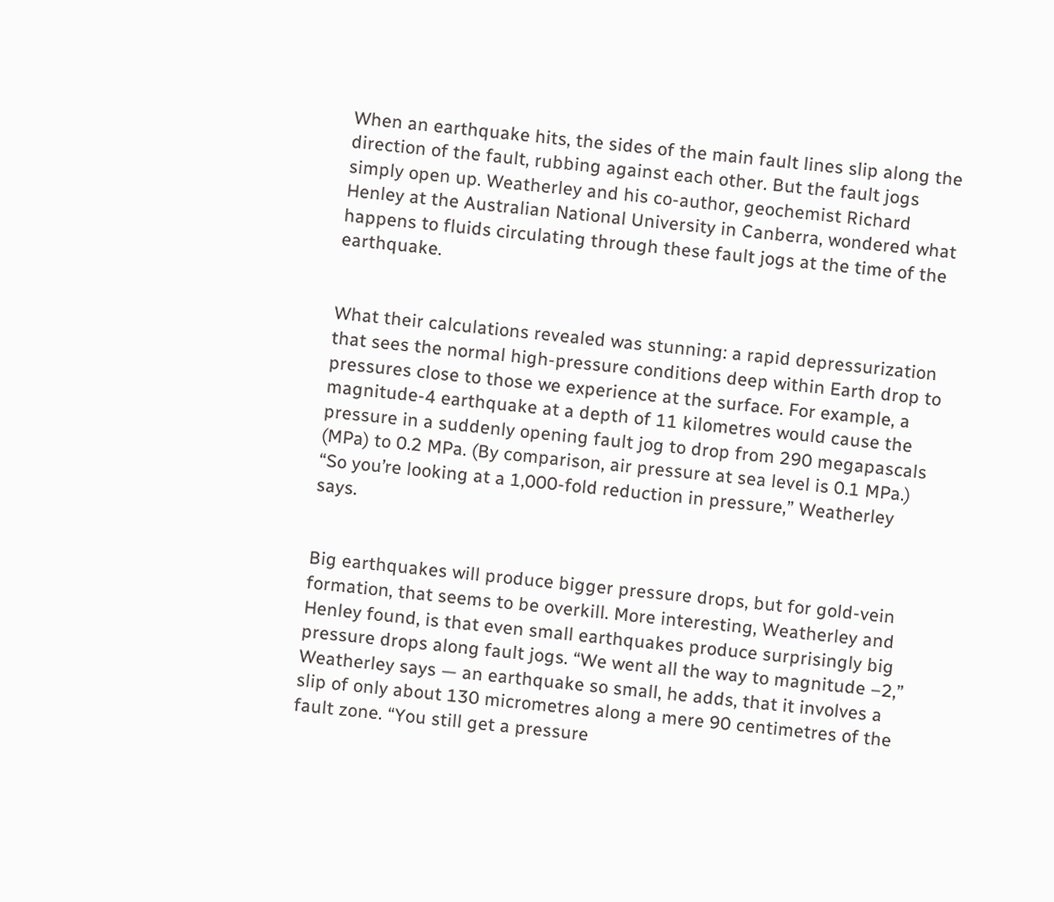When an earthquake hits, the sides of the main fault lines slip along the direction of the fault, rubbing against each other. But the fault jogs simply open up. Weatherley and his co-author, geochemist Richard Henley at the Australian National University in Canberra, wondered what happens to fluids circulating through these fault jogs at the time of the earthquake.


What their calculations revealed was stunning: a rapid depressurization that sees the normal high-pressure conditions deep within Earth drop to pressures close to those we experience at the surface. For example, a magnitude-4 earthquake at a depth of 11 kilometres would cause the pressure in a suddenly opening fault jog to drop from 290 megapascals (MPa) to 0.2 MPa. (By comparison, air pressure at sea level is 0.1 MPa.) “So you’re looking at a 1,000-fold reduction in pressure,” Weatherley says.


Big earthquakes will produce bigger pressure drops, but for gold-vein formation, that seems to be overkill. More interesting, Weatherley and Henley found, is that even small earthquakes produce surprisingly big pressure drops along fault jogs. “We went all the way to magnitude –2,” Weatherley says — an earthquake so small, he adds, that it involves a slip of only about 130 micrometres along a mere 90 centimetres of the fault zone. “You still get a pressure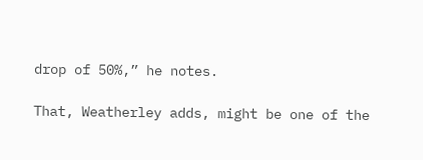drop of 50%,” he notes.

That, Weatherley adds, might be one of the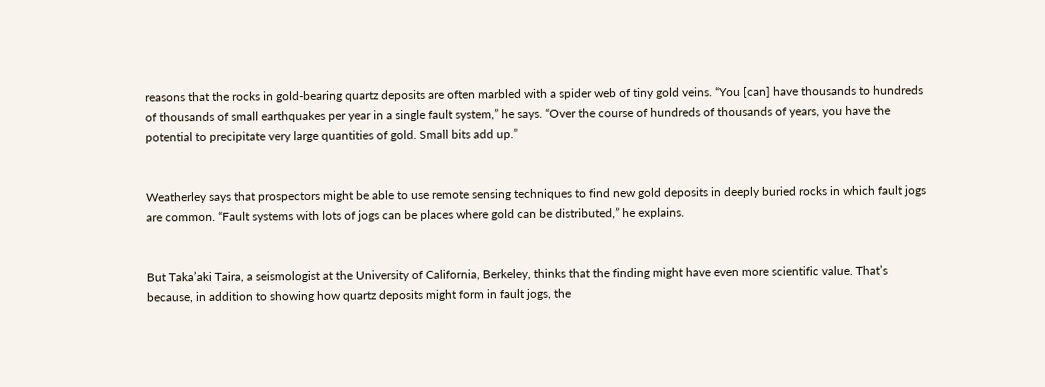reasons that the rocks in gold-bearing quartz deposits are often marbled with a spider web of tiny gold veins. “You [can] have thousands to hundreds of thousands of small earthquakes per year in a single fault system,” he says. “Over the course of hundreds of thousands of years, you have the potential to precipitate very large quantities of gold. Small bits add up.”


Weatherley says that prospectors might be able to use remote sensing techniques to find new gold deposits in deeply buried rocks in which fault jogs are common. “Fault systems with lots of jogs can be places where gold can be distributed,” he explains.


But Taka’aki Taira, a seismologist at the University of California, Berkeley, thinks that the finding might have even more scientific value. That’s because, in addition to showing how quartz deposits might form in fault jogs, the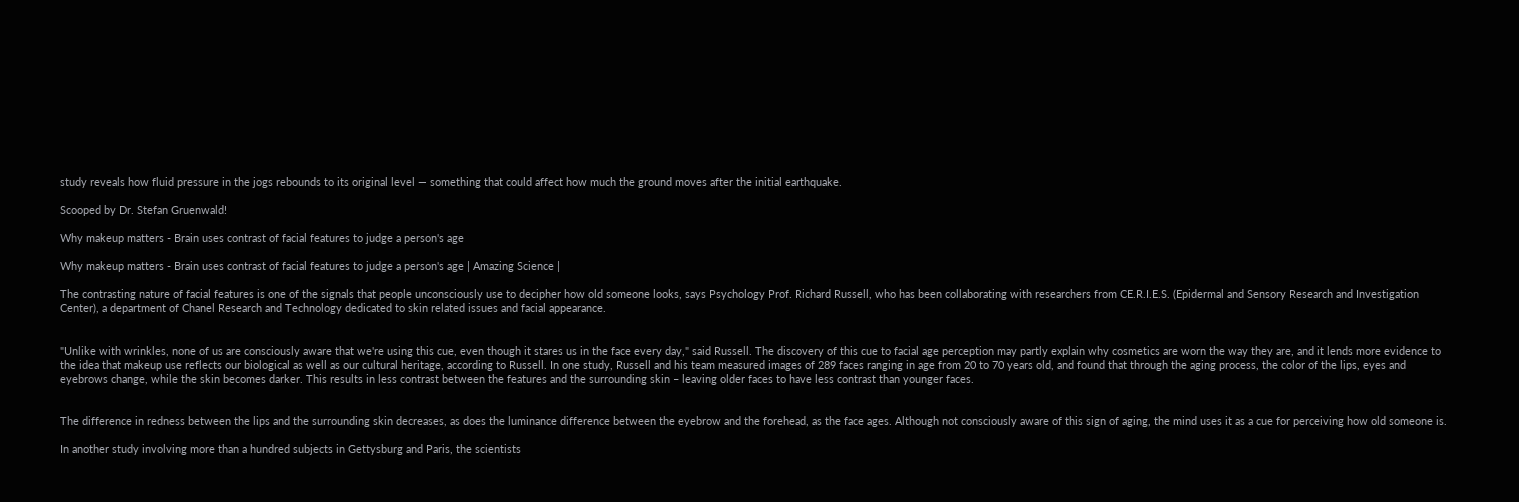study reveals how fluid pressure in the jogs rebounds to its original level — something that could affect how much the ground moves after the initial earthquake.

Scooped by Dr. Stefan Gruenwald!

Why makeup matters - Brain uses contrast of facial features to judge a person's age

Why makeup matters - Brain uses contrast of facial features to judge a person's age | Amazing Science |

The contrasting nature of facial features is one of the signals that people unconsciously use to decipher how old someone looks, says Psychology Prof. Richard Russell, who has been collaborating with researchers from CE.R.I.E.S. (Epidermal and Sensory Research and Investigation Center), a department of Chanel Research and Technology dedicated to skin related issues and facial appearance.


"Unlike with wrinkles, none of us are consciously aware that we're using this cue, even though it stares us in the face every day," said Russell. The discovery of this cue to facial age perception may partly explain why cosmetics are worn the way they are, and it lends more evidence to the idea that makeup use reflects our biological as well as our cultural heritage, according to Russell. In one study, Russell and his team measured images of 289 faces ranging in age from 20 to 70 years old, and found that through the aging process, the color of the lips, eyes and eyebrows change, while the skin becomes darker. This results in less contrast between the features and the surrounding skin – leaving older faces to have less contrast than younger faces.


The difference in redness between the lips and the surrounding skin decreases, as does the luminance difference between the eyebrow and the forehead, as the face ages. Although not consciously aware of this sign of aging, the mind uses it as a cue for perceiving how old someone is.

In another study involving more than a hundred subjects in Gettysburg and Paris, the scientists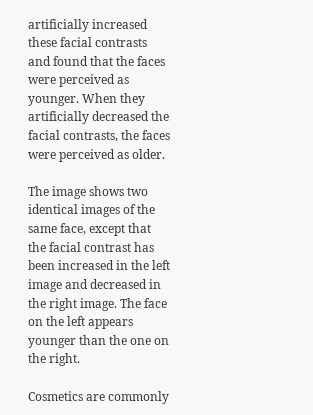artificially increased these facial contrasts and found that the faces were perceived as younger. When they artificially decreased the facial contrasts, the faces were perceived as older.

The image shows two identical images of the same face, except that the facial contrast has been increased in the left image and decreased in the right image. The face on the left appears younger than the one on the right.

Cosmetics are commonly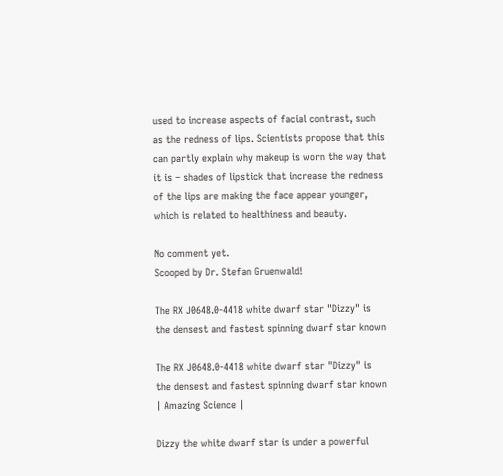used to increase aspects of facial contrast, such as the redness of lips. Scientists propose that this can partly explain why makeup is worn the way that it is – shades of lipstick that increase the redness of the lips are making the face appear younger, which is related to healthiness and beauty.

No comment yet.
Scooped by Dr. Stefan Gruenwald!

The RX J0648.0-4418 white dwarf star "Dizzy" is the densest and fastest spinning dwarf star known

The RX J0648.0-4418 white dwarf star "Dizzy" is the densest and fastest spinning dwarf star known | Amazing Science |

Dizzy the white dwarf star is under a powerful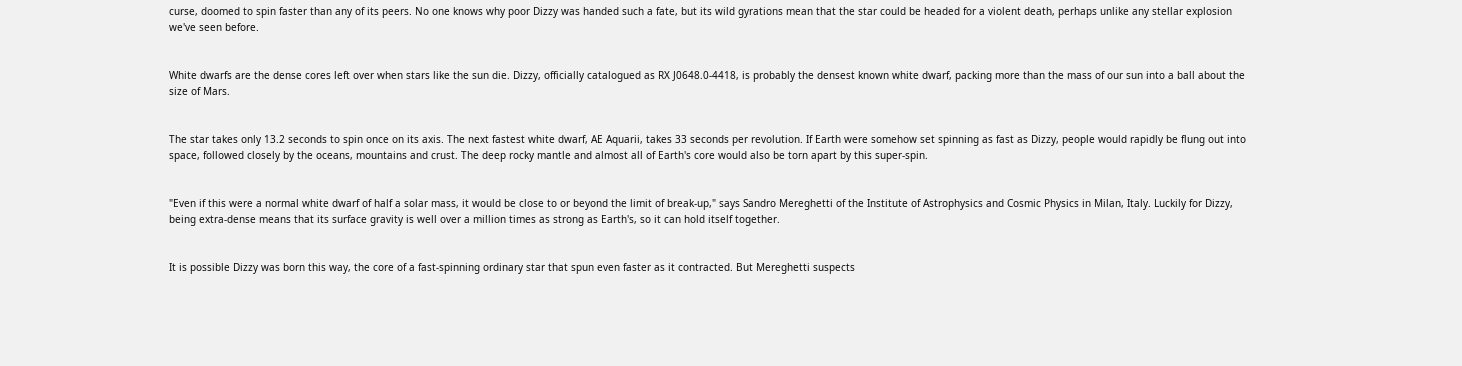curse, doomed to spin faster than any of its peers. No one knows why poor Dizzy was handed such a fate, but its wild gyrations mean that the star could be headed for a violent death, perhaps unlike any stellar explosion we've seen before.


White dwarfs are the dense cores left over when stars like the sun die. Dizzy, officially catalogued as RX J0648.0-4418, is probably the densest known white dwarf, packing more than the mass of our sun into a ball about the size of Mars.


The star takes only 13.2 seconds to spin once on its axis. The next fastest white dwarf, AE Aquarii, takes 33 seconds per revolution. If Earth were somehow set spinning as fast as Dizzy, people would rapidly be flung out into space, followed closely by the oceans, mountains and crust. The deep rocky mantle and almost all of Earth's core would also be torn apart by this super-spin.


"Even if this were a normal white dwarf of half a solar mass, it would be close to or beyond the limit of break-up," says Sandro Mereghetti of the Institute of Astrophysics and Cosmic Physics in Milan, Italy. Luckily for Dizzy, being extra-dense means that its surface gravity is well over a million times as strong as Earth's, so it can hold itself together.


It is possible Dizzy was born this way, the core of a fast-spinning ordinary star that spun even faster as it contracted. But Mereghetti suspects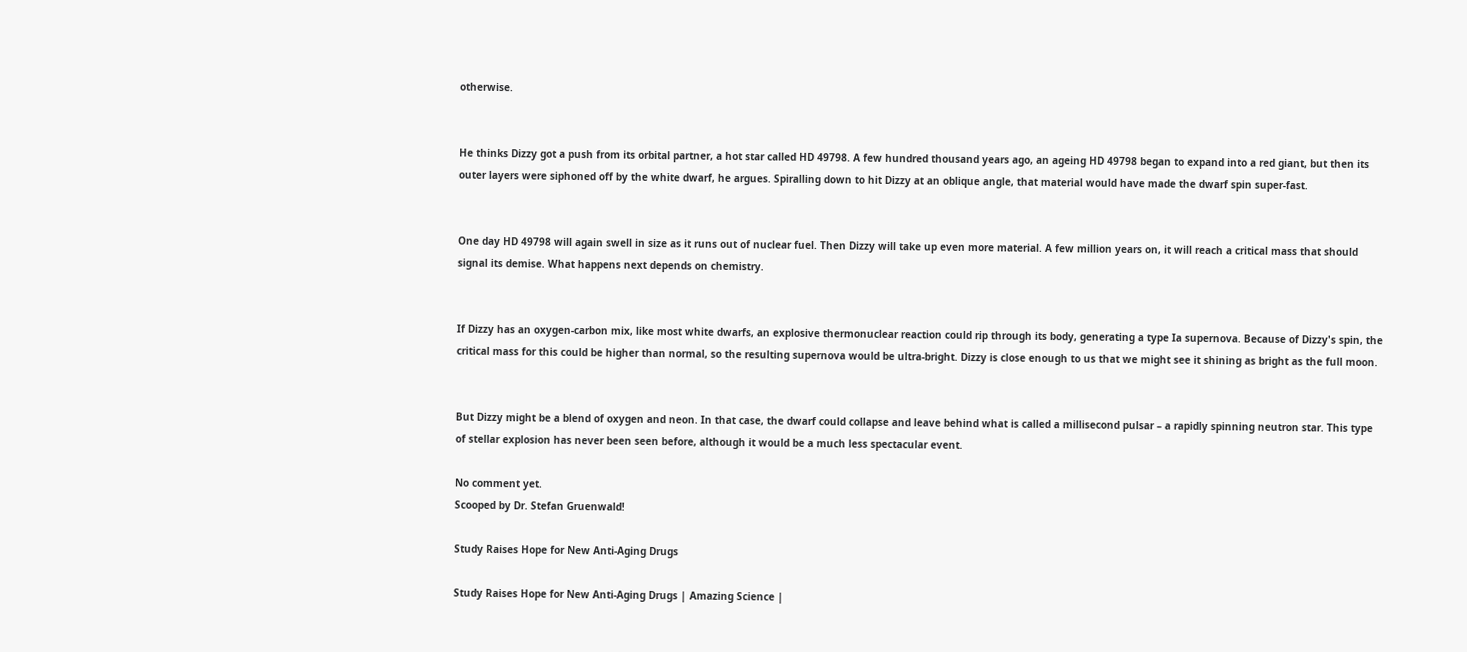otherwise.


He thinks Dizzy got a push from its orbital partner, a hot star called HD 49798. A few hundred thousand years ago, an ageing HD 49798 began to expand into a red giant, but then its outer layers were siphoned off by the white dwarf, he argues. Spiralling down to hit Dizzy at an oblique angle, that material would have made the dwarf spin super-fast.


One day HD 49798 will again swell in size as it runs out of nuclear fuel. Then Dizzy will take up even more material. A few million years on, it will reach a critical mass that should signal its demise. What happens next depends on chemistry.


If Dizzy has an oxygen-carbon mix, like most white dwarfs, an explosive thermonuclear reaction could rip through its body, generating a type Ia supernova. Because of Dizzy's spin, the critical mass for this could be higher than normal, so the resulting supernova would be ultra-bright. Dizzy is close enough to us that we might see it shining as bright as the full moon.


But Dizzy might be a blend of oxygen and neon. In that case, the dwarf could collapse and leave behind what is called a millisecond pulsar – a rapidly spinning neutron star. This type of stellar explosion has never been seen before, although it would be a much less spectacular event.

No comment yet.
Scooped by Dr. Stefan Gruenwald!

Study Raises Hope for New Anti-Aging Drugs

Study Raises Hope for New Anti-Aging Drugs | Amazing Science |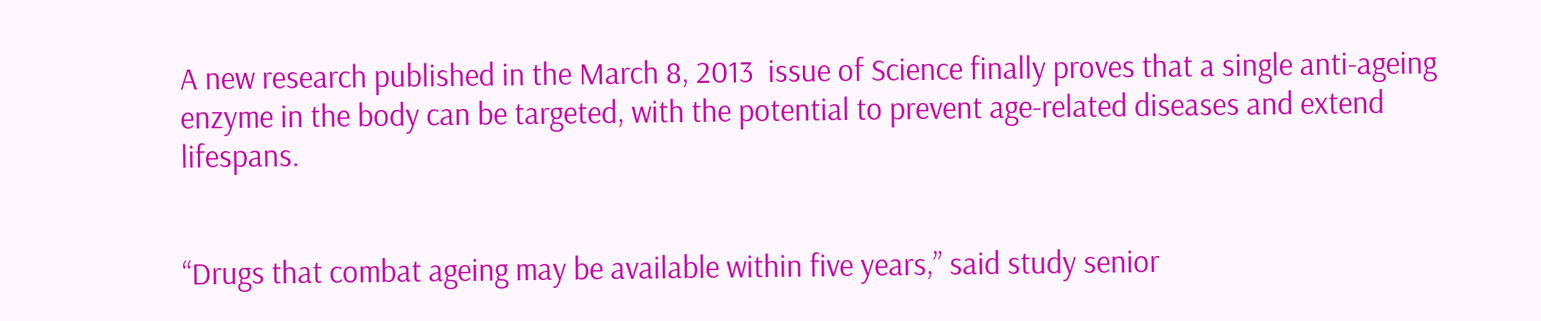A new research published in the March 8, 2013  issue of Science finally proves that a single anti-ageing enzyme in the body can be targeted, with the potential to prevent age-related diseases and extend lifespans.


“Drugs that combat ageing may be available within five years,” said study senior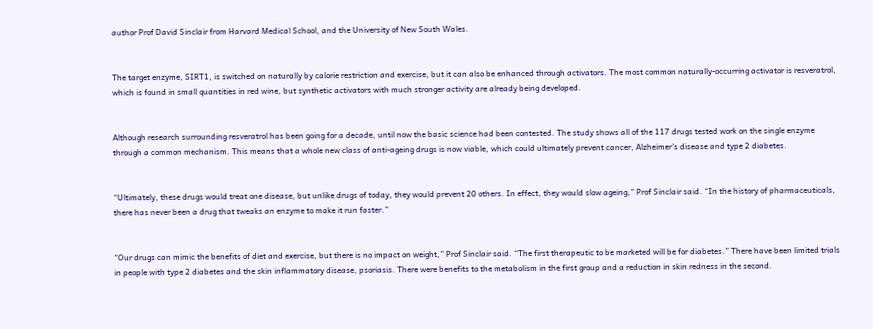author Prof David Sinclair from Harvard Medical School, and the University of New South Wales.


The target enzyme, SIRT1, is switched on naturally by calorie restriction and exercise, but it can also be enhanced through activators. The most common naturally-occurring activator is resveratrol, which is found in small quantities in red wine, but synthetic activators with much stronger activity are already being developed.


Although research surrounding resveratrol has been going for a decade, until now the basic science had been contested. The study shows all of the 117 drugs tested work on the single enzyme through a common mechanism. This means that a whole new class of anti-ageing drugs is now viable, which could ultimately prevent cancer, Alzheimer’s disease and type 2 diabetes.


“Ultimately, these drugs would treat one disease, but unlike drugs of today, they would prevent 20 others. In effect, they would slow ageing,” Prof Sinclair said. “In the history of pharmaceuticals, there has never been a drug that tweaks an enzyme to make it run faster.”


“Our drugs can mimic the benefits of diet and exercise, but there is no impact on weight,” Prof Sinclair said. “The first therapeutic to be marketed will be for diabetes.” There have been limited trials in people with type 2 diabetes and the skin inflammatory disease, psoriasis. There were benefits to the metabolism in the first group and a reduction in skin redness in the second.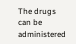The drugs can be administered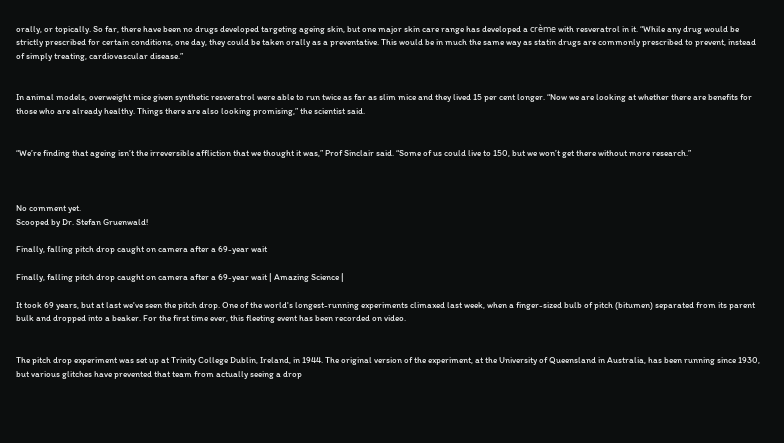orally, or topically. So far, there have been no drugs developed targeting ageing skin, but one major skin care range has developed a crème with resveratrol in it. “While any drug would be strictly prescribed for certain conditions, one day, they could be taken orally as a preventative. This would be in much the same way as statin drugs are commonly prescribed to prevent, instead of simply treating, cardiovascular disease.”


In animal models, overweight mice given synthetic resveratrol were able to run twice as far as slim mice and they lived 15 per cent longer. “Now we are looking at whether there are benefits for those who are already healthy. Things there are also looking promising,” the scientist said.


“We’re finding that ageing isn’t the irreversible affliction that we thought it was,” Prof Sinclair said. “Some of us could live to 150, but we won’t get there without more research.”



No comment yet.
Scooped by Dr. Stefan Gruenwald!

Finally, falling pitch drop caught on camera after a 69-year wait

Finally, falling pitch drop caught on camera after a 69-year wait | Amazing Science |

It took 69 years, but at last we've seen the pitch drop. One of the world's longest-running experiments climaxed last week, when a finger-sized bulb of pitch (bitumen) separated from its parent bulk and dropped into a beaker. For the first time ever, this fleeting event has been recorded on video.


The pitch drop experiment was set up at Trinity College Dublin, Ireland, in 1944. The original version of the experiment, at the University of Queensland in Australia, has been running since 1930, but various glitches have prevented that team from actually seeing a drop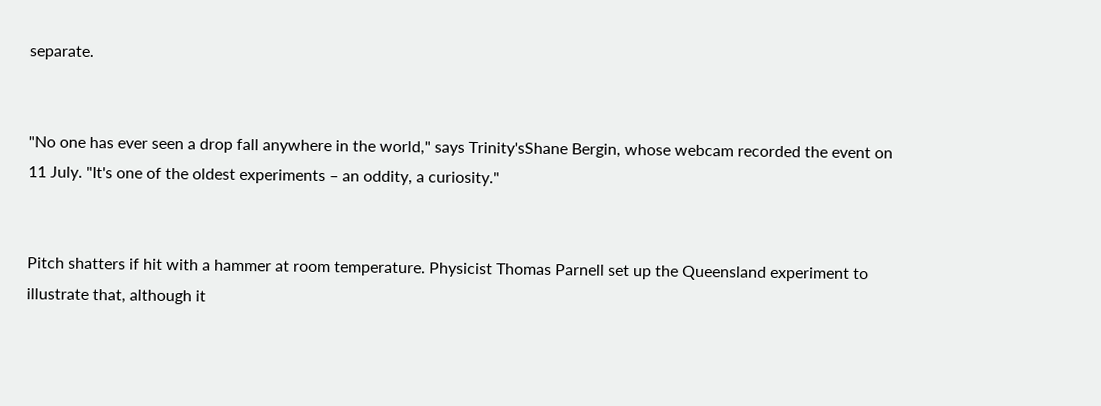separate.


"No one has ever seen a drop fall anywhere in the world," says Trinity'sShane Bergin, whose webcam recorded the event on 11 July. "It's one of the oldest experiments – an oddity, a curiosity."


Pitch shatters if hit with a hammer at room temperature. Physicist Thomas Parnell set up the Queensland experiment to illustrate that, although it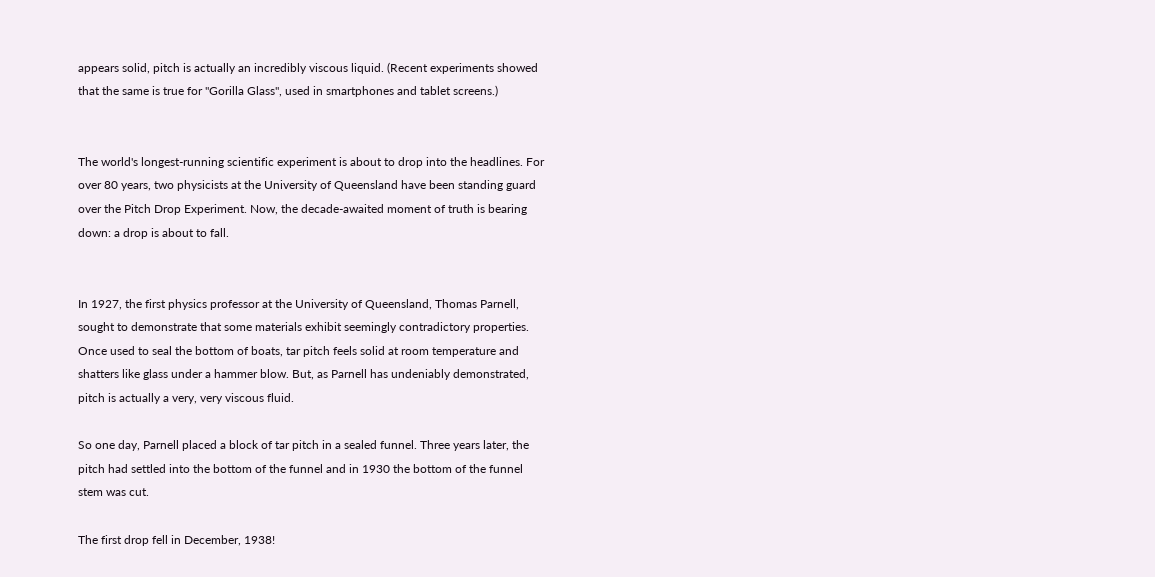appears solid, pitch is actually an incredibly viscous liquid. (Recent experiments showed that the same is true for "Gorilla Glass", used in smartphones and tablet screens.)


The world's longest-running scientific experiment is about to drop into the headlines. For over 80 years, two physicists at the University of Queensland have been standing guard over the Pitch Drop Experiment. Now, the decade-awaited moment of truth is bearing down: a drop is about to fall.


In 1927, the first physics professor at the University of Queensland, Thomas Parnell, sought to demonstrate that some materials exhibit seemingly contradictory properties. Once used to seal the bottom of boats, tar pitch feels solid at room temperature and shatters like glass under a hammer blow. But, as Parnell has undeniably demonstrated, pitch is actually a very, very viscous fluid.

So one day, Parnell placed a block of tar pitch in a sealed funnel. Three years later, the pitch had settled into the bottom of the funnel and in 1930 the bottom of the funnel stem was cut.

The first drop fell in December, 1938!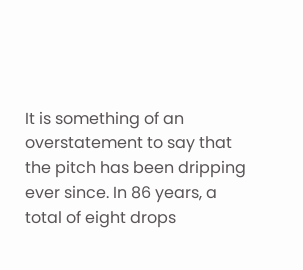It is something of an overstatement to say that the pitch has been dripping ever since. In 86 years, a total of eight drops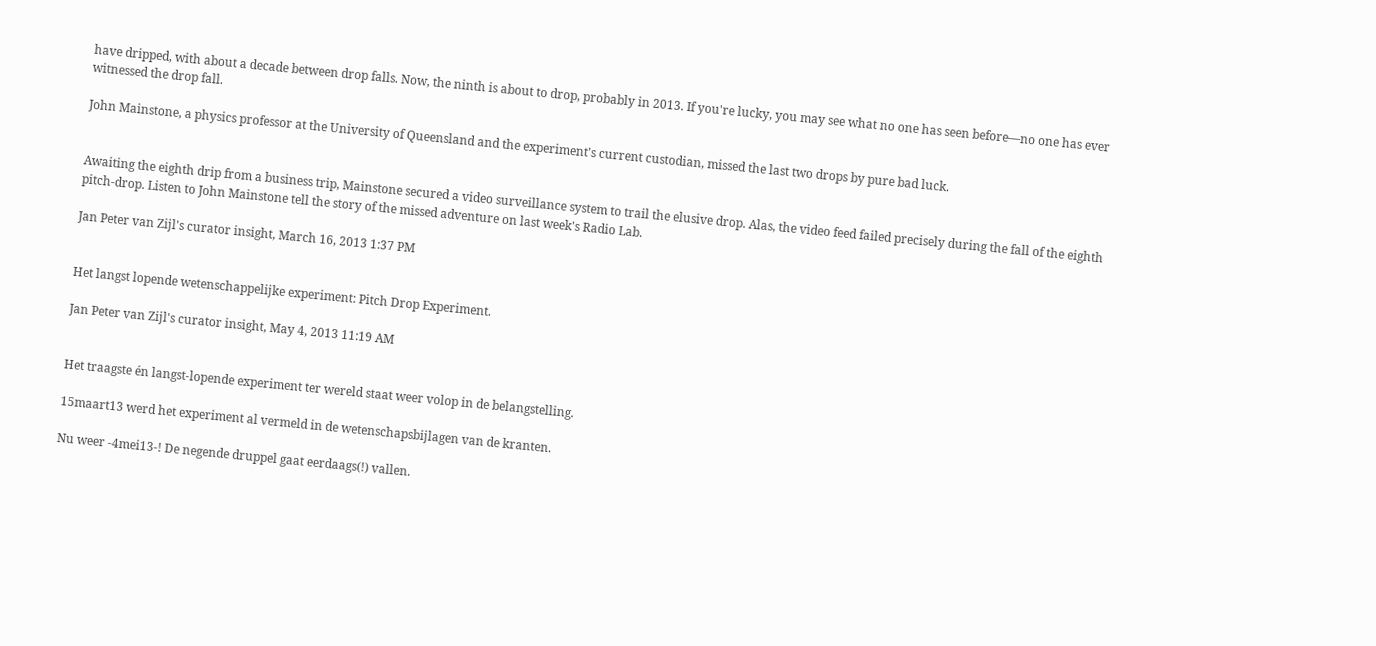have dripped, with about a decade between drop falls. Now, the ninth is about to drop, probably in 2013. If you're lucky, you may see what no one has seen before—no one has ever witnessed the drop fall.

John Mainstone, a physics professor at the University of Queensland and the experiment's current custodian, missed the last two drops by pure bad luck.


Awaiting the eighth drip from a business trip, Mainstone secured a video surveillance system to trail the elusive drop. Alas, the video feed failed precisely during the fall of the eighth pitch-drop. Listen to John Mainstone tell the story of the missed adventure on last week's Radio Lab.

Jan Peter van Zijl's curator insight, March 16, 2013 1:37 PM


Het langst lopende wetenschappelijke experiment: Pitch Drop Experiment.

Jan Peter van Zijl's curator insight, May 4, 2013 11:19 AM


Het traagste én langst-lopende experiment ter wereld staat weer volop in de belangstelling.

15maart13 werd het experiment al vermeld in de wetenschapsbijlagen van de kranten.

Nu weer -4mei13-! De negende druppel gaat eerdaags(!) vallen.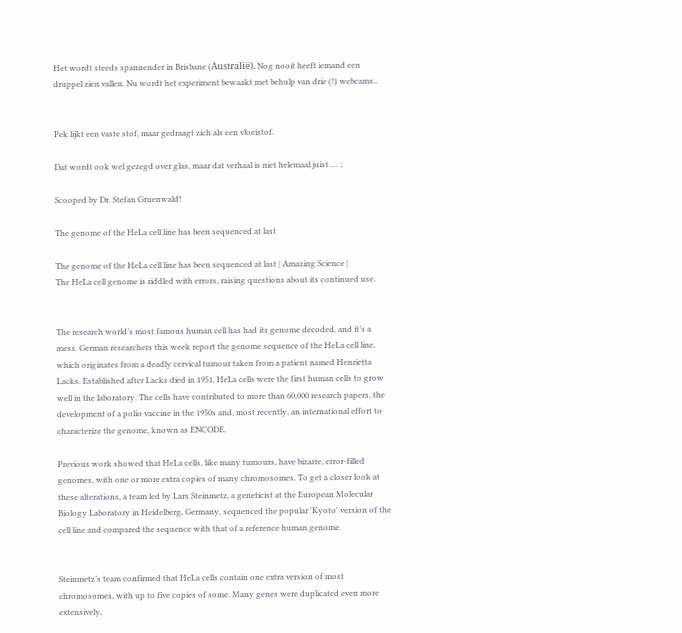Het wordt steeds spannender in Brisbane (Australië). Nog nooit heeft iemand een druppel zien vallen. Nu wordt het experiment bewaakt met behulp van drie (!) webcams..


Pek lijkt een vaste stof, maar gedraagt zich als een vloeistof.

Dat wordt ook wel gezegd over glas, maar dat verhaal is niet helemaal juist .... ;

Scooped by Dr. Stefan Gruenwald!

The genome of the HeLa cell line has been sequenced at last

The genome of the HeLa cell line has been sequenced at last | Amazing Science |
The HeLa cell genome is riddled with errors, raising questions about its continued use.


The research world’s most famous human cell has had its genome decoded, and it’s a mess. German researchers this week report the genome sequence of the HeLa cell line, which originates from a deadly cervical tumour taken from a patient named Henrietta Lacks. Established after Lacks died in 1951, HeLa cells were the first human cells to grow well in the laboratory. The cells have contributed to more than 60,000 research papers, the development of a polio vaccine in the 1950s and, most recently, an international effort to characterize the genome, known as ENCODE.

Previous work showed that HeLa cells, like many tumours, have bizarre, error-filled genomes, with one or more extra copies of many chromosomes. To get a closer look at these alterations, a team led by Lars Steinmetz, a geneticist at the European Molecular Biology Laboratory in Heidelberg, Germany, sequenced the popular 'Kyoto' version of the cell line and compared the sequence with that of a reference human genome.


Steinmetz’s team confirmed that HeLa cells contain one extra version of most chromosomes, with up to five copies of some. Many genes were duplicated even more extensively,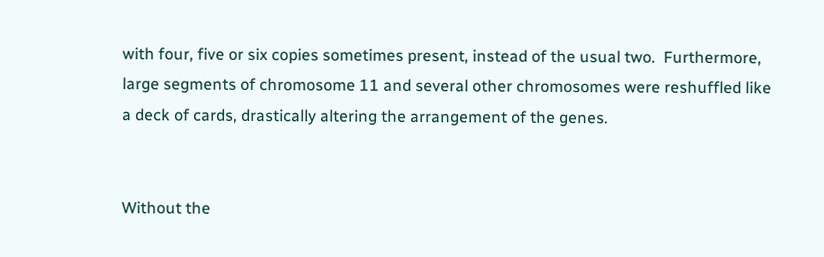with four, five or six copies sometimes present, instead of the usual two.  Furthermore, large segments of chromosome 11 and several other chromosomes were reshuffled like a deck of cards, drastically altering the arrangement of the genes.


Without the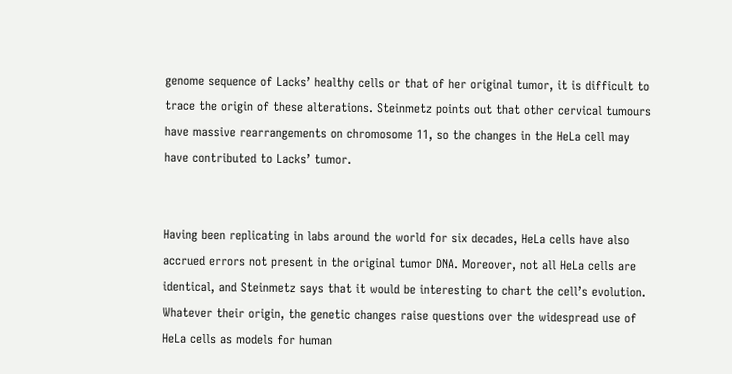genome sequence of Lacks’ healthy cells or that of her original tumor, it is difficult to trace the origin of these alterations. Steinmetz points out that other cervical tumours have massive rearrangements on chromosome 11, so the changes in the HeLa cell may have contributed to Lacks’ tumor.


Having been replicating in labs around the world for six decades, HeLa cells have also accrued errors not present in the original tumor DNA. Moreover, not all HeLa cells are identical, and Steinmetz says that it would be interesting to chart the cell’s evolution. Whatever their origin, the genetic changes raise questions over the widespread use of HeLa cells as models for human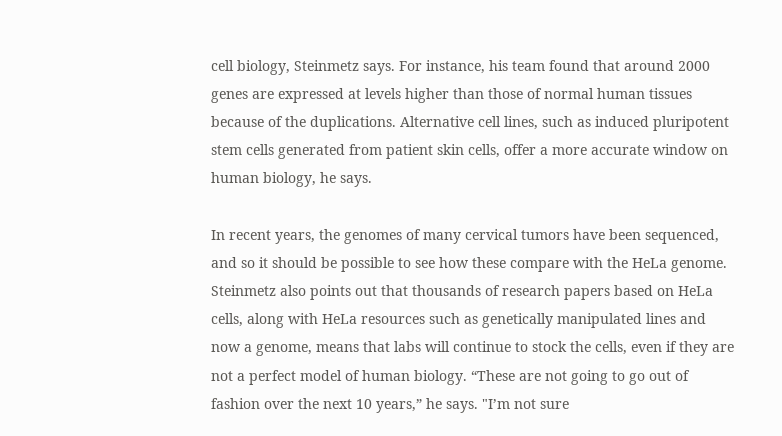cell biology, Steinmetz says. For instance, his team found that around 2000 genes are expressed at levels higher than those of normal human tissues because of the duplications. Alternative cell lines, such as induced pluripotent stem cells generated from patient skin cells, offer a more accurate window on human biology, he says.

In recent years, the genomes of many cervical tumors have been sequenced, and so it should be possible to see how these compare with the HeLa genome. Steinmetz also points out that thousands of research papers based on HeLa cells, along with HeLa resources such as genetically manipulated lines and now a genome, means that labs will continue to stock the cells, even if they are not a perfect model of human biology. “These are not going to go out of fashion over the next 10 years,” he says. "I’m not sure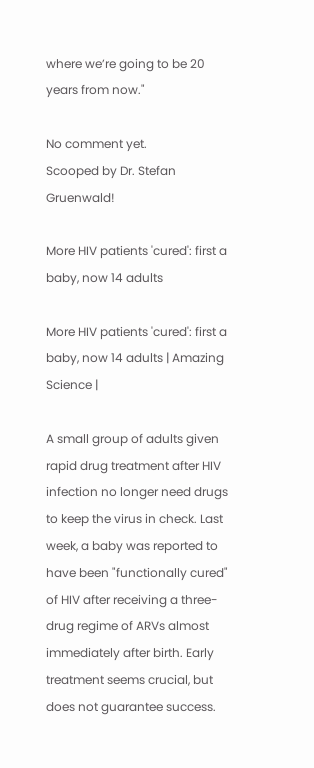where we’re going to be 20 years from now."

No comment yet.
Scooped by Dr. Stefan Gruenwald!

More HIV patients 'cured': first a baby, now 14 adults

More HIV patients 'cured': first a baby, now 14 adults | Amazing Science |

A small group of adults given rapid drug treatment after HIV infection no longer need drugs to keep the virus in check. Last week, a baby was reported to have been "functionally cured" of HIV after receiving a three-drug regime of ARVs almost immediately after birth. Early treatment seems crucial, but does not guarantee success.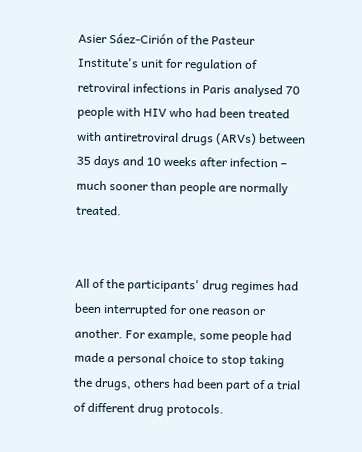Asier Sáez-Cirión of the Pasteur Institute's unit for regulation of retroviral infections in Paris analysed 70 people with HIV who had been treated with antiretroviral drugs (ARVs) between 35 days and 10 weeks after infection – much sooner than people are normally treated.


All of the participants' drug regimes had been interrupted for one reason or another. For example, some people had made a personal choice to stop taking the drugs, others had been part of a trial of different drug protocols.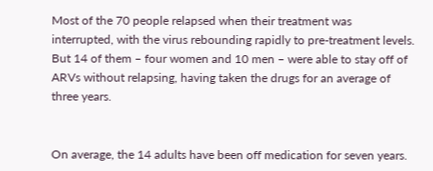Most of the 70 people relapsed when their treatment was interrupted, with the virus rebounding rapidly to pre-treatment levels. But 14 of them – four women and 10 men – were able to stay off of ARVs without relapsing, having taken the drugs for an average of three years.


On average, the 14 adults have been off medication for seven years.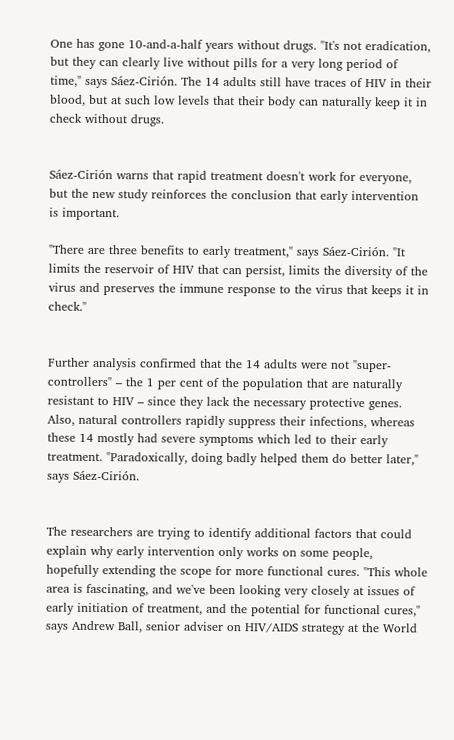One has gone 10-and-a-half years without drugs. "It's not eradication, but they can clearly live without pills for a very long period of time," says Sáez-Cirión. The 14 adults still have traces of HIV in their blood, but at such low levels that their body can naturally keep it in check without drugs.


Sáez-Cirión warns that rapid treatment doesn't work for everyone, but the new study reinforces the conclusion that early intervention is important.

"There are three benefits to early treatment," says Sáez-Cirión. "It limits the reservoir of HIV that can persist, limits the diversity of the virus and preserves the immune response to the virus that keeps it in check."


Further analysis confirmed that the 14 adults were not "super-controllers" – the 1 per cent of the population that are naturally resistant to HIV – since they lack the necessary protective genes. Also, natural controllers rapidly suppress their infections, whereas these 14 mostly had severe symptoms which led to their early treatment. "Paradoxically, doing badly helped them do better later," says Sáez-Cirión.


The researchers are trying to identify additional factors that could explain why early intervention only works on some people, hopefully extending the scope for more functional cures. "This whole area is fascinating, and we've been looking very closely at issues of early initiation of treatment, and the potential for functional cures," says Andrew Ball, senior adviser on HIV/AIDS strategy at the World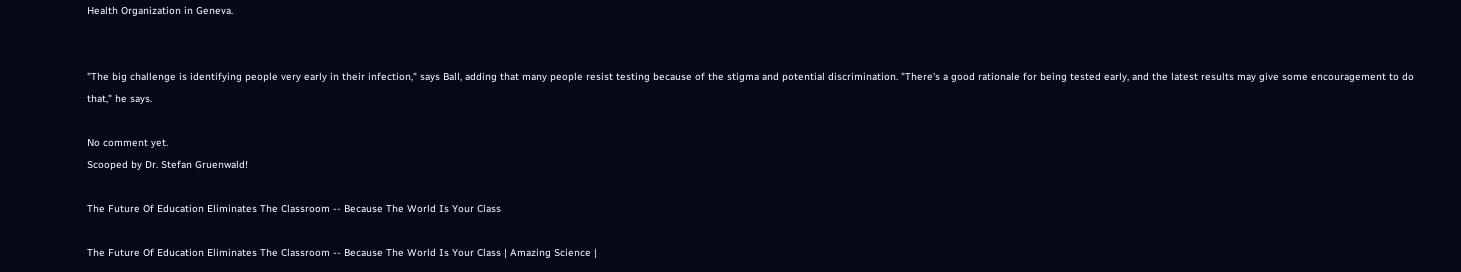Health Organization in Geneva.


"The big challenge is identifying people very early in their infection," says Ball, adding that many people resist testing because of the stigma and potential discrimination. "There's a good rationale for being tested early, and the latest results may give some encouragement to do that," he says.

No comment yet.
Scooped by Dr. Stefan Gruenwald!

The Future Of Education Eliminates The Classroom -- Because The World Is Your Class

The Future Of Education Eliminates The Classroom -- Because The World Is Your Class | Amazing Science |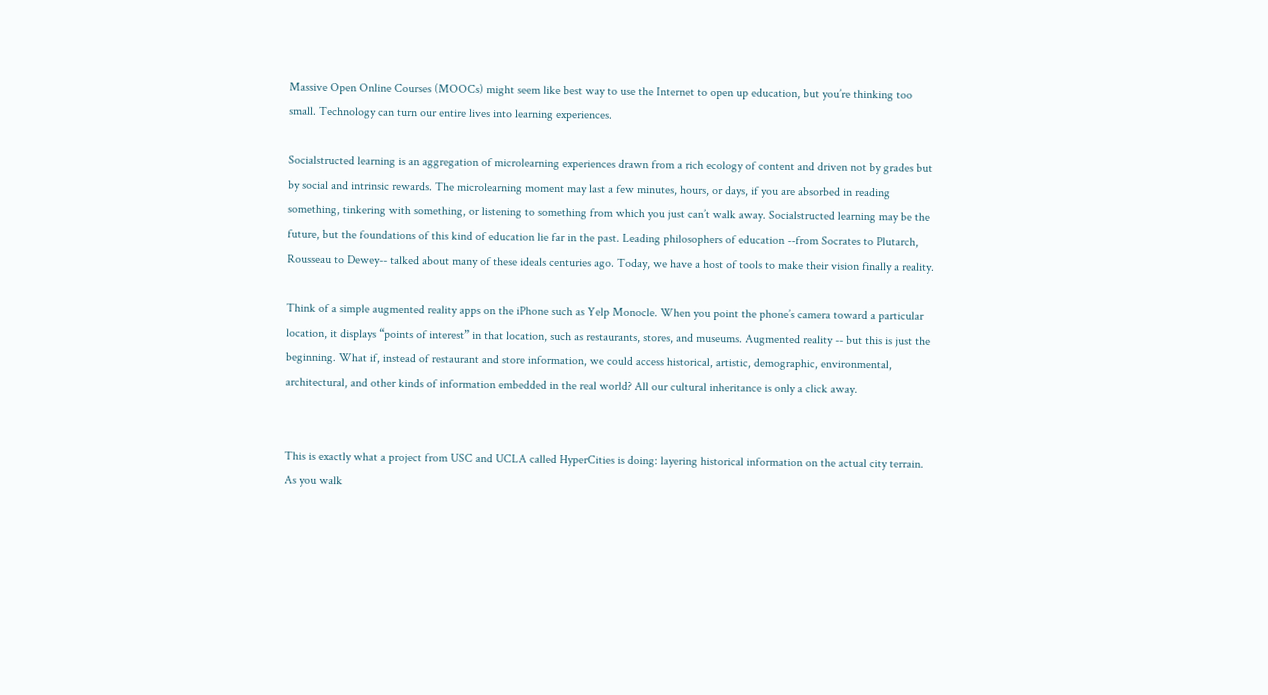Massive Open Online Courses (MOOCs) might seem like best way to use the Internet to open up education, but you’re thinking too small. Technology can turn our entire lives into learning experiences.

Socialstructed learning is an aggregation of microlearning experiences drawn from a rich ecology of content and driven not by grades but by social and intrinsic rewards. The microlearning moment may last a few minutes, hours, or days, if you are absorbed in reading something, tinkering with something, or listening to something from which you just can’t walk away. Socialstructed learning may be the future, but the foundations of this kind of education lie far in the past. Leading philosophers of education --from Socrates to Plutarch, Rousseau to Dewey-- talked about many of these ideals centuries ago. Today, we have a host of tools to make their vision finally a reality.

Think of a simple augmented reality apps on the iPhone such as Yelp Monocle. When you point the phone’s camera toward a particular location, it displays “points of interest” in that location, such as restaurants, stores, and museums. Augmented reality -- but this is just the beginning. What if, instead of restaurant and store information, we could access historical, artistic, demographic, environmental, architectural, and other kinds of information embedded in the real world? All our cultural inheritance is only a click away.


This is exactly what a project from USC and UCLA called HyperCities is doing: layering historical information on the actual city terrain. As you walk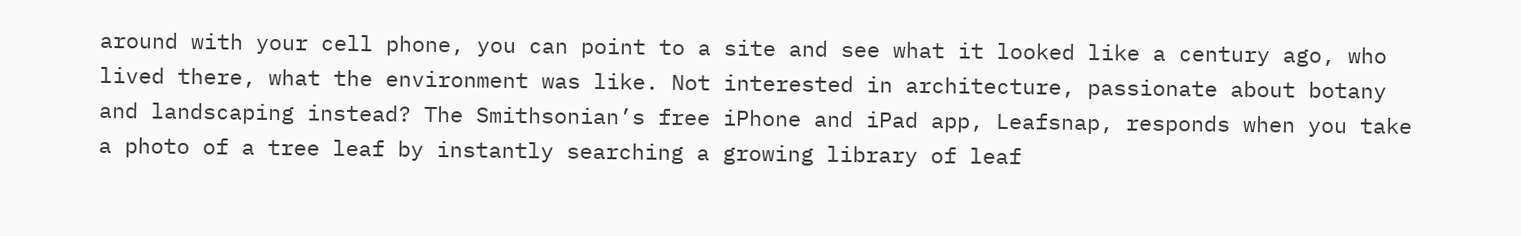around with your cell phone, you can point to a site and see what it looked like a century ago, who lived there, what the environment was like. Not interested in architecture, passionate about botany and landscaping instead? The Smithsonian’s free iPhone and iPad app, Leafsnap, responds when you take a photo of a tree leaf by instantly searching a growing library of leaf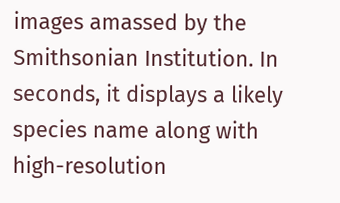images amassed by the Smithsonian Institution. In seconds, it displays a likely species name along with high-resolution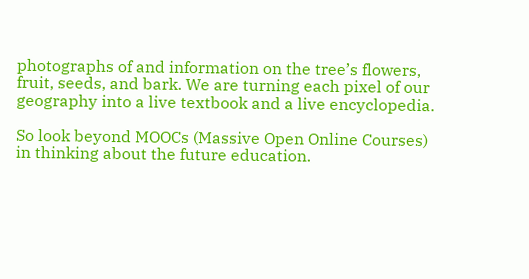photographs of and information on the tree’s flowers, fruit, seeds, and bark. We are turning each pixel of our geography into a live textbook and a live encyclopedia.

So look beyond MOOCs (Massive Open Online Courses) in thinking about the future education.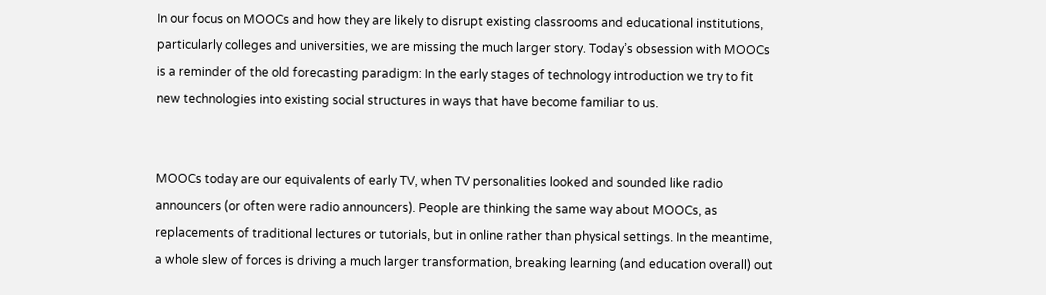In our focus on MOOCs and how they are likely to disrupt existing classrooms and educational institutions, particularly colleges and universities, we are missing the much larger story. Today’s obsession with MOOCs is a reminder of the old forecasting paradigm: In the early stages of technology introduction we try to fit new technologies into existing social structures in ways that have become familiar to us.


MOOCs today are our equivalents of early TV, when TV personalities looked and sounded like radio announcers (or often were radio announcers). People are thinking the same way about MOOCs, as replacements of traditional lectures or tutorials, but in online rather than physical settings. In the meantime, a whole slew of forces is driving a much larger transformation, breaking learning (and education overall) out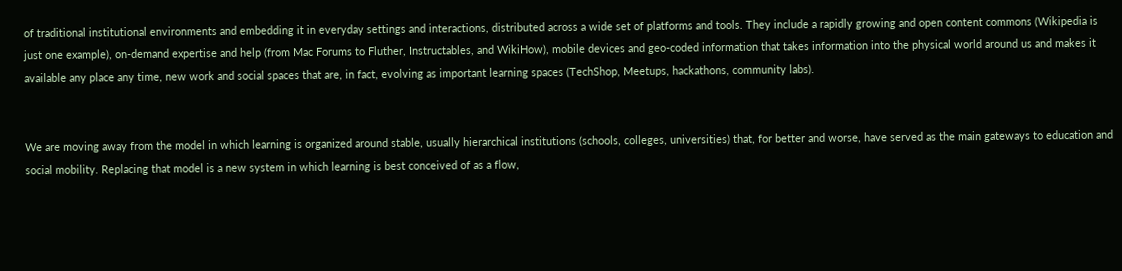of traditional institutional environments and embedding it in everyday settings and interactions, distributed across a wide set of platforms and tools. They include a rapidly growing and open content commons (Wikipedia is just one example), on-demand expertise and help (from Mac Forums to Fluther, Instructables, and WikiHow), mobile devices and geo-coded information that takes information into the physical world around us and makes it available any place any time, new work and social spaces that are, in fact, evolving as important learning spaces (TechShop, Meetups, hackathons, community labs).


We are moving away from the model in which learning is organized around stable, usually hierarchical institutions (schools, colleges, universities) that, for better and worse, have served as the main gateways to education and social mobility. Replacing that model is a new system in which learning is best conceived of as a flow,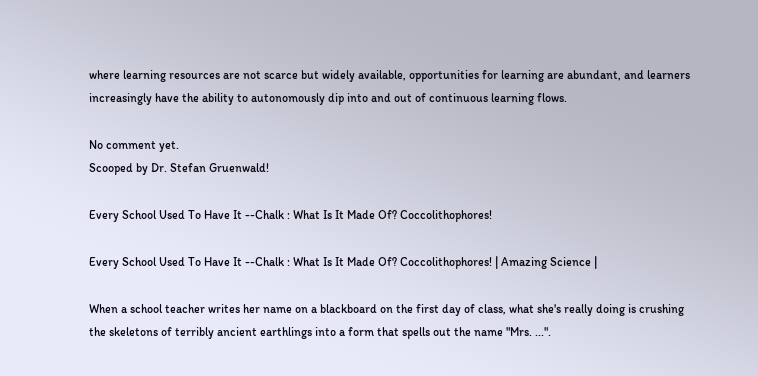where learning resources are not scarce but widely available, opportunities for learning are abundant, and learners increasingly have the ability to autonomously dip into and out of continuous learning flows.

No comment yet.
Scooped by Dr. Stefan Gruenwald!

Every School Used To Have It --Chalk : What Is It Made Of? Coccolithophores!

Every School Used To Have It --Chalk : What Is It Made Of? Coccolithophores! | Amazing Science |

When a school teacher writes her name on a blackboard on the first day of class, what she's really doing is crushing the skeletons of terribly ancient earthlings into a form that spells out the name "Mrs. ...".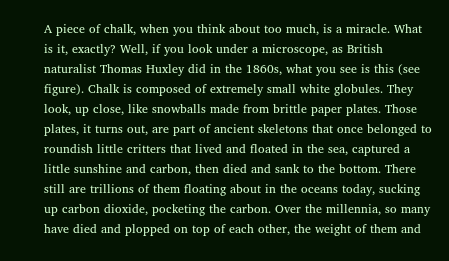A piece of chalk, when you think about too much, is a miracle. What is it, exactly? Well, if you look under a microscope, as British naturalist Thomas Huxley did in the 1860s, what you see is this (see figure). Chalk is composed of extremely small white globules. They look, up close, like snowballs made from brittle paper plates. Those plates, it turns out, are part of ancient skeletons that once belonged to roundish little critters that lived and floated in the sea, captured a little sunshine and carbon, then died and sank to the bottom. There still are trillions of them floating about in the oceans today, sucking up carbon dioxide, pocketing the carbon. Over the millennia, so many have died and plopped on top of each other, the weight of them and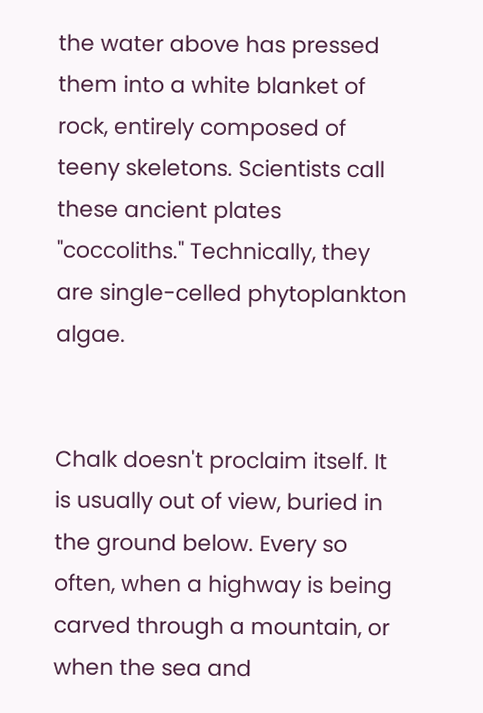the water above has pressed them into a white blanket of rock, entirely composed of teeny skeletons. Scientists call these ancient plates "coccoliths." Technically, they are single-celled phytoplankton algae.


Chalk doesn't proclaim itself. It is usually out of view, buried in the ground below. Every so often, when a highway is being carved through a mountain, or when the sea and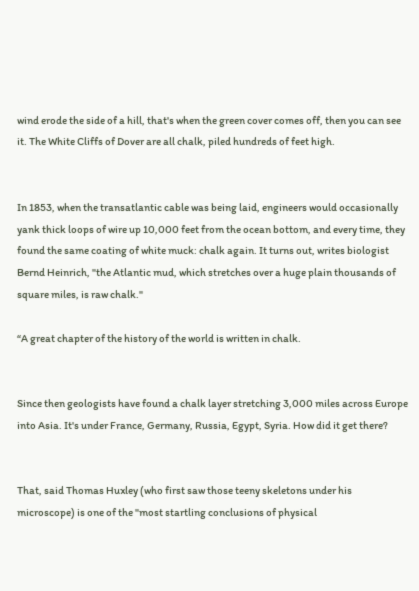wind erode the side of a hill, that's when the green cover comes off, then you can see it. The White Cliffs of Dover are all chalk, piled hundreds of feet high.


In 1853, when the transatlantic cable was being laid, engineers would occasionally yank thick loops of wire up 10,000 feet from the ocean bottom, and every time, they found the same coating of white muck: chalk again. It turns out, writes biologist Bernd Heinrich, "the Atlantic mud, which stretches over a huge plain thousands of square miles, is raw chalk."

“A great chapter of the history of the world is written in chalk.


Since then geologists have found a chalk layer stretching 3,000 miles across Europe into Asia. It's under France, Germany, Russia, Egypt, Syria. How did it get there?


That, said Thomas Huxley (who first saw those teeny skeletons under his microscope) is one of the "most startling conclusions of physical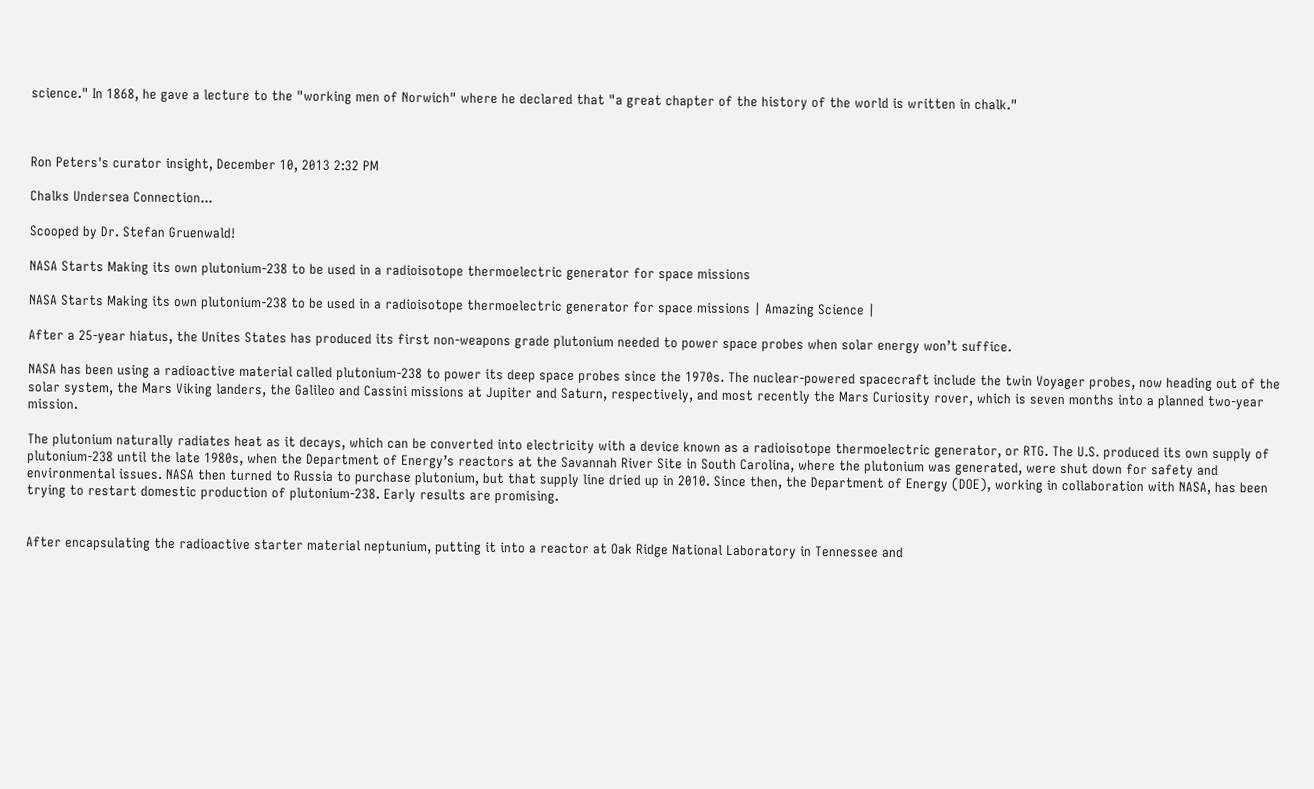science." In 1868, he gave a lecture to the "working men of Norwich" where he declared that "a great chapter of the history of the world is written in chalk."



Ron Peters's curator insight, December 10, 2013 2:32 PM

Chalks Undersea Connection...

Scooped by Dr. Stefan Gruenwald!

NASA Starts Making its own plutonium-238 to be used in a radioisotope thermoelectric generator for space missions

NASA Starts Making its own plutonium-238 to be used in a radioisotope thermoelectric generator for space missions | Amazing Science |

After a 25-year hiatus, the Unites States has produced its first non-weapons grade plutonium needed to power space probes when solar energy won’t suffice.

NASA has been using a radioactive material called plutonium-238 to power its deep space probes since the 1970s. The nuclear-powered spacecraft include the twin Voyager probes, now heading out of the solar system, the Mars Viking landers, the Galileo and Cassini missions at Jupiter and Saturn, respectively, and most recently the Mars Curiosity rover, which is seven months into a planned two-year mission.

The plutonium naturally radiates heat as it decays, which can be converted into electricity with a device known as a radioisotope thermoelectric generator, or RTG. The U.S. produced its own supply of plutonium-238 until the late 1980s, when the Department of Energy’s reactors at the Savannah River Site in South Carolina, where the plutonium was generated, were shut down for safety and environmental issues. NASA then turned to Russia to purchase plutonium, but that supply line dried up in 2010. Since then, the Department of Energy (DOE), working in collaboration with NASA, has been trying to restart domestic production of plutonium-238. Early results are promising.


After encapsulating the radioactive starter material neptunium, putting it into a reactor at Oak Ridge National Laboratory in Tennessee and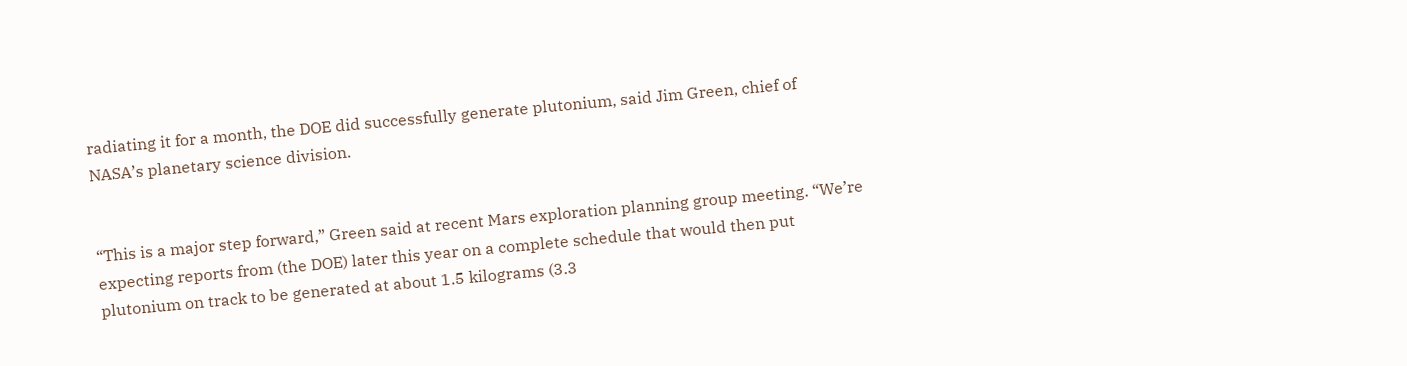radiating it for a month, the DOE did successfully generate plutonium, said Jim Green, chief of NASA’s planetary science division.


“This is a major step forward,” Green said at recent Mars exploration planning group meeting. “We’re expecting reports from (the DOE) later this year on a complete schedule that would then put plutonium on track to be generated at about 1.5 kilograms (3.3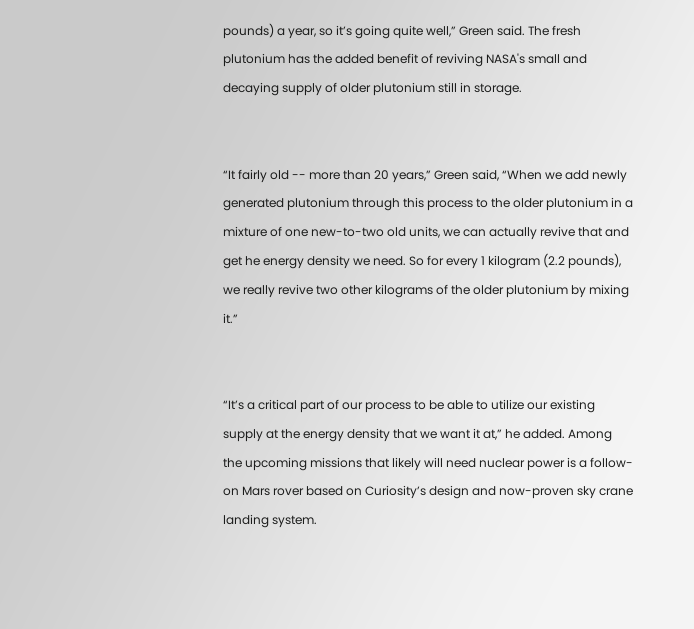pounds) a year, so it’s going quite well,” Green said. The fresh plutonium has the added benefit of reviving NASA's small and decaying supply of older plutonium still in storage.


“It fairly old -- more than 20 years,” Green said, “When we add newly generated plutonium through this process to the older plutonium in a mixture of one new-to-two old units, we can actually revive that and get he energy density we need. So for every 1 kilogram (2.2 pounds), we really revive two other kilograms of the older plutonium by mixing it.”


“It’s a critical part of our process to be able to utilize our existing supply at the energy density that we want it at,” he added. Among the upcoming missions that likely will need nuclear power is a follow-on Mars rover based on Curiosity’s design and now-proven sky crane landing system.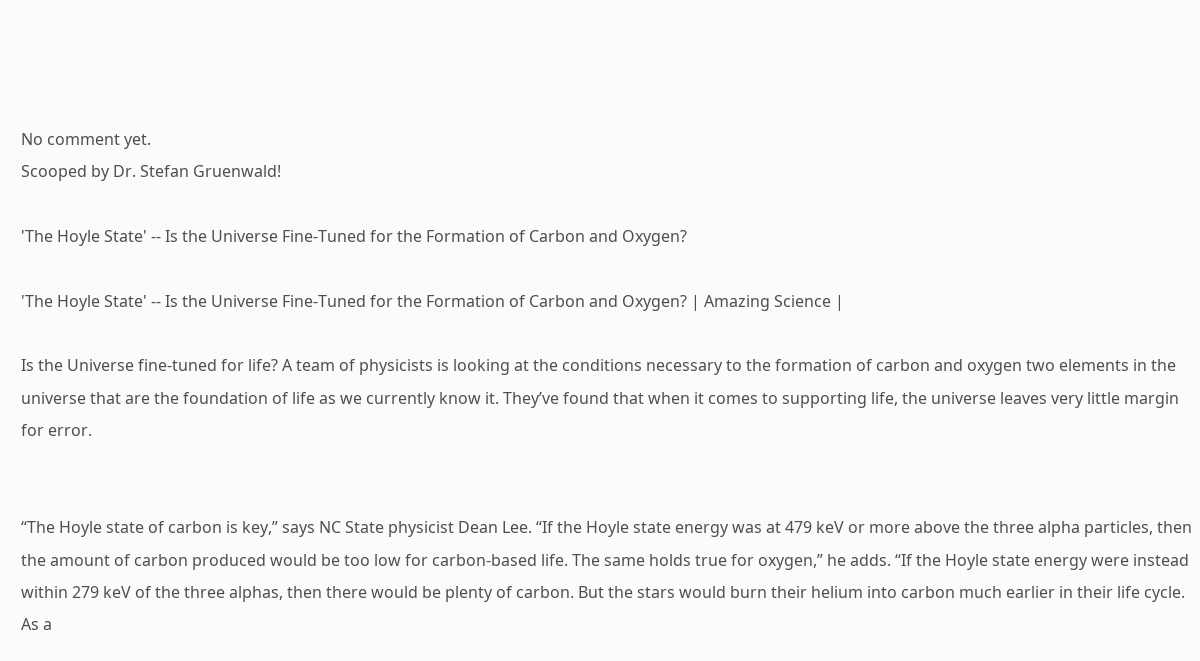No comment yet.
Scooped by Dr. Stefan Gruenwald!

'The Hoyle State' -- Is the Universe Fine-Tuned for the Formation of Carbon and Oxygen?

'The Hoyle State' -- Is the Universe Fine-Tuned for the Formation of Carbon and Oxygen? | Amazing Science |

Is the Universe fine-tuned for life? A team of physicists is looking at the conditions necessary to the formation of carbon and oxygen two elements in the universe that are the foundation of life as we currently know it. They’ve found that when it comes to supporting life, the universe leaves very little margin for error.


“The Hoyle state of carbon is key,” says NC State physicist Dean Lee. “If the Hoyle state energy was at 479 keV or more above the three alpha particles, then the amount of carbon produced would be too low for carbon-based life. The same holds true for oxygen,” he adds. “If the Hoyle state energy were instead within 279 keV of the three alphas, then there would be plenty of carbon. But the stars would burn their helium into carbon much earlier in their life cycle. As a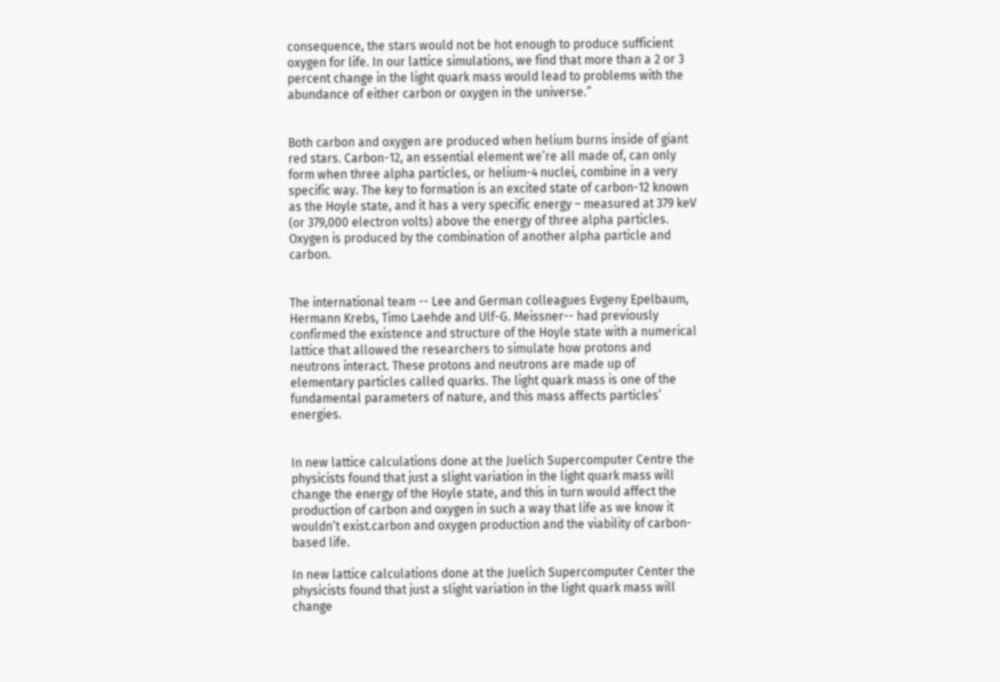consequence, the stars would not be hot enough to produce sufficient oxygen for life. In our lattice simulations, we find that more than a 2 or 3 percent change in the light quark mass would lead to problems with the abundance of either carbon or oxygen in the universe.”


Both carbon and oxygen are produced when helium burns inside of giant red stars. Carbon-12, an essential element we’re all made of, can only form when three alpha particles, or helium-4 nuclei, combine in a very specific way. The key to formation is an excited state of carbon-12 known as the Hoyle state, and it has a very specific energy – measured at 379 keV (or 379,000 electron volts) above the energy of three alpha particles. Oxygen is produced by the combination of another alpha particle and carbon.


The international team -- Lee and German colleagues Evgeny Epelbaum, Hermann Krebs, Timo Laehde and Ulf-G. Meissner-- had previously confirmed the existence and structure of the Hoyle state with a numerical lattice that allowed the researchers to simulate how protons and neutrons interact. These protons and neutrons are made up of elementary particles called quarks. The light quark mass is one of the fundamental parameters of nature, and this mass affects particles’ energies.


In new lattice calculations done at the Juelich Supercomputer Centre the physicists found that just a slight variation in the light quark mass will change the energy of the Hoyle state, and this in turn would affect the production of carbon and oxygen in such a way that life as we know it wouldn’t exist.carbon and oxygen production and the viability of carbon-based life.

In new lattice calculations done at the Juelich Supercomputer Center the physicists found that just a slight variation in the light quark mass will change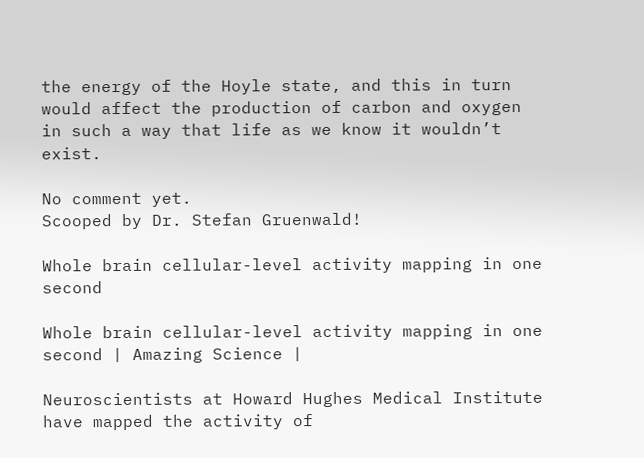the energy of the Hoyle state, and this in turn would affect the production of carbon and oxygen in such a way that life as we know it wouldn’t exist.

No comment yet.
Scooped by Dr. Stefan Gruenwald!

Whole brain cellular-level activity mapping in one second

Whole brain cellular-level activity mapping in one second | Amazing Science |

Neuroscientists at Howard Hughes Medical Institute have mapped the activity of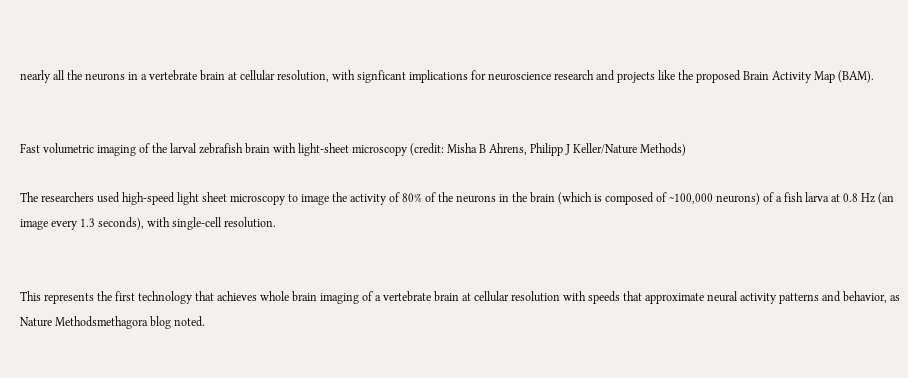nearly all the neurons in a vertebrate brain at cellular resolution, with signficant implications for neuroscience research and projects like the proposed Brain Activity Map (BAM).


Fast volumetric imaging of the larval zebrafish brain with light-sheet microscopy (credit: Misha B Ahrens, Philipp J Keller/Nature Methods)

The researchers used high-speed light sheet microscopy to image the activity of 80% of the neurons in the brain (which is composed of ~100,000 neurons) of a fish larva at 0.8 Hz (an image every 1.3 seconds), with single-cell resolution.


This represents the first technology that achieves whole brain imaging of a vertebrate brain at cellular resolution with speeds that approximate neural activity patterns and behavior, as Nature Methodsmethagora blog noted.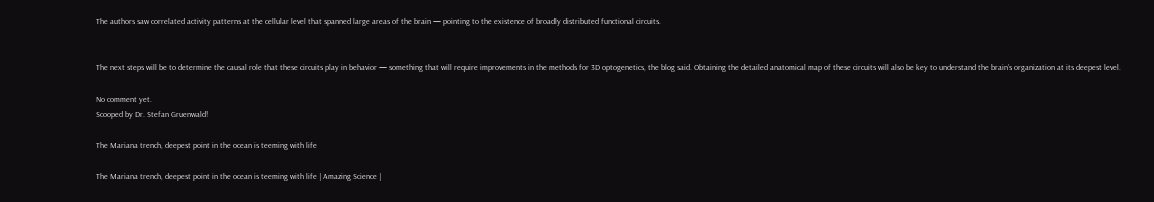The authors saw correlated activity patterns at the cellular level that spanned large areas of the brain — pointing to the existence of broadly distributed functional circuits.


The next steps will be to determine the causal role that these circuits play in behavior — something that will require improvements in the methods for 3D optogenetics, the blog said. Obtaining the detailed anatomical map of these circuits will also be key to understand the brain’s organization at its deepest level.

No comment yet.
Scooped by Dr. Stefan Gruenwald!

The Mariana trench, deepest point in the ocean is teeming with life

The Mariana trench, deepest point in the ocean is teeming with life | Amazing Science |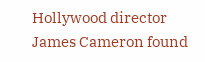Hollywood director James Cameron found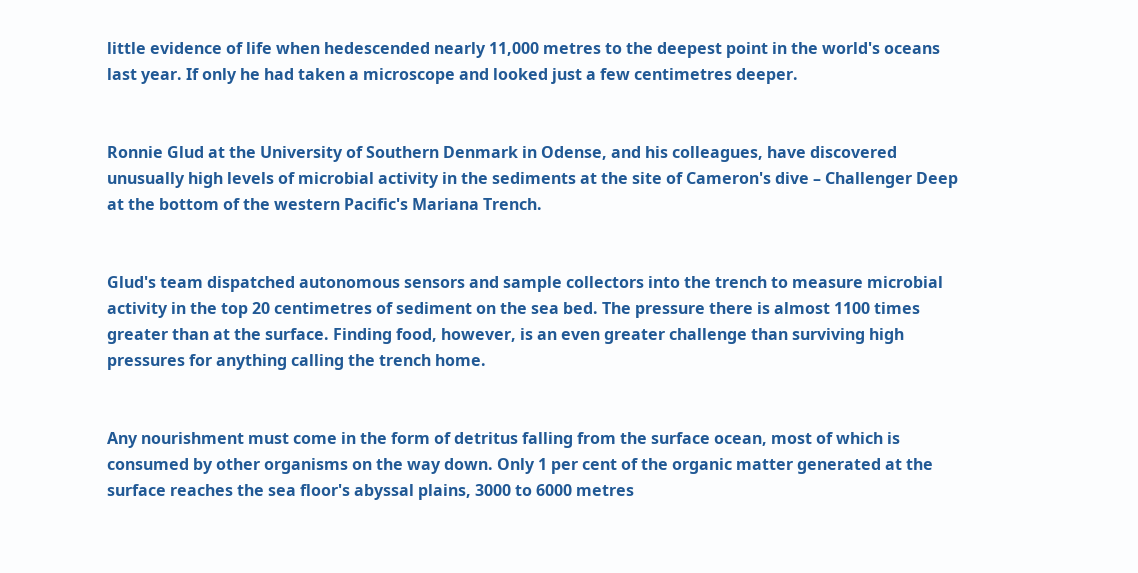little evidence of life when hedescended nearly 11,000 metres to the deepest point in the world's oceans last year. If only he had taken a microscope and looked just a few centimetres deeper.


Ronnie Glud at the University of Southern Denmark in Odense, and his colleagues, have discovered unusually high levels of microbial activity in the sediments at the site of Cameron's dive – Challenger Deep at the bottom of the western Pacific's Mariana Trench.


Glud's team dispatched autonomous sensors and sample collectors into the trench to measure microbial activity in the top 20 centimetres of sediment on the sea bed. The pressure there is almost 1100 times greater than at the surface. Finding food, however, is an even greater challenge than surviving high pressures for anything calling the trench home.


Any nourishment must come in the form of detritus falling from the surface ocean, most of which is consumed by other organisms on the way down. Only 1 per cent of the organic matter generated at the surface reaches the sea floor's abyssal plains, 3000 to 6000 metres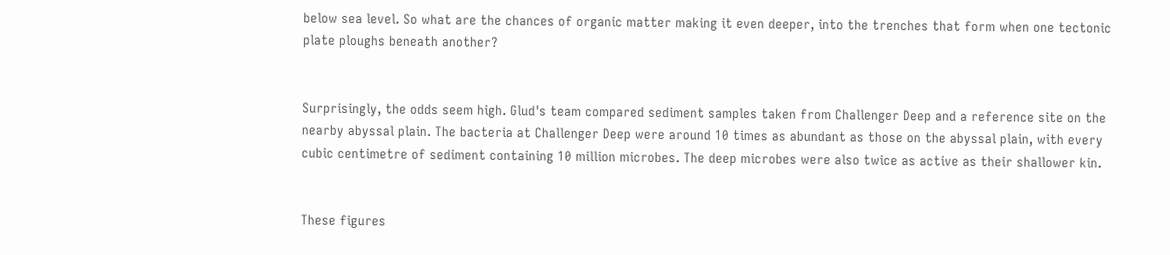below sea level. So what are the chances of organic matter making it even deeper, into the trenches that form when one tectonic plate ploughs beneath another?


Surprisingly, the odds seem high. Glud's team compared sediment samples taken from Challenger Deep and a reference site on the nearby abyssal plain. The bacteria at Challenger Deep were around 10 times as abundant as those on the abyssal plain, with every cubic centimetre of sediment containing 10 million microbes. The deep microbes were also twice as active as their shallower kin.


These figures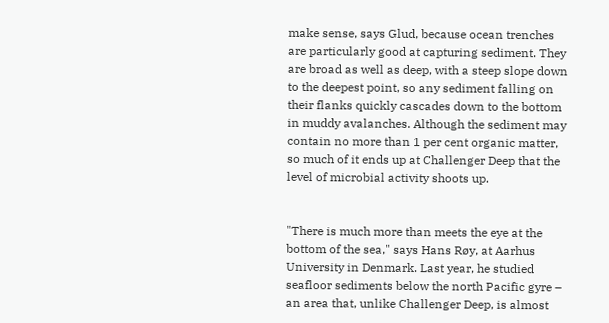make sense, says Glud, because ocean trenches are particularly good at capturing sediment. They are broad as well as deep, with a steep slope down to the deepest point, so any sediment falling on their flanks quickly cascades down to the bottom in muddy avalanches. Although the sediment may contain no more than 1 per cent organic matter, so much of it ends up at Challenger Deep that the level of microbial activity shoots up.


"There is much more than meets the eye at the bottom of the sea," says Hans Røy, at Aarhus University in Denmark. Last year, he studied seafloor sediments below the north Pacific gyre – an area that, unlike Challenger Deep, is almost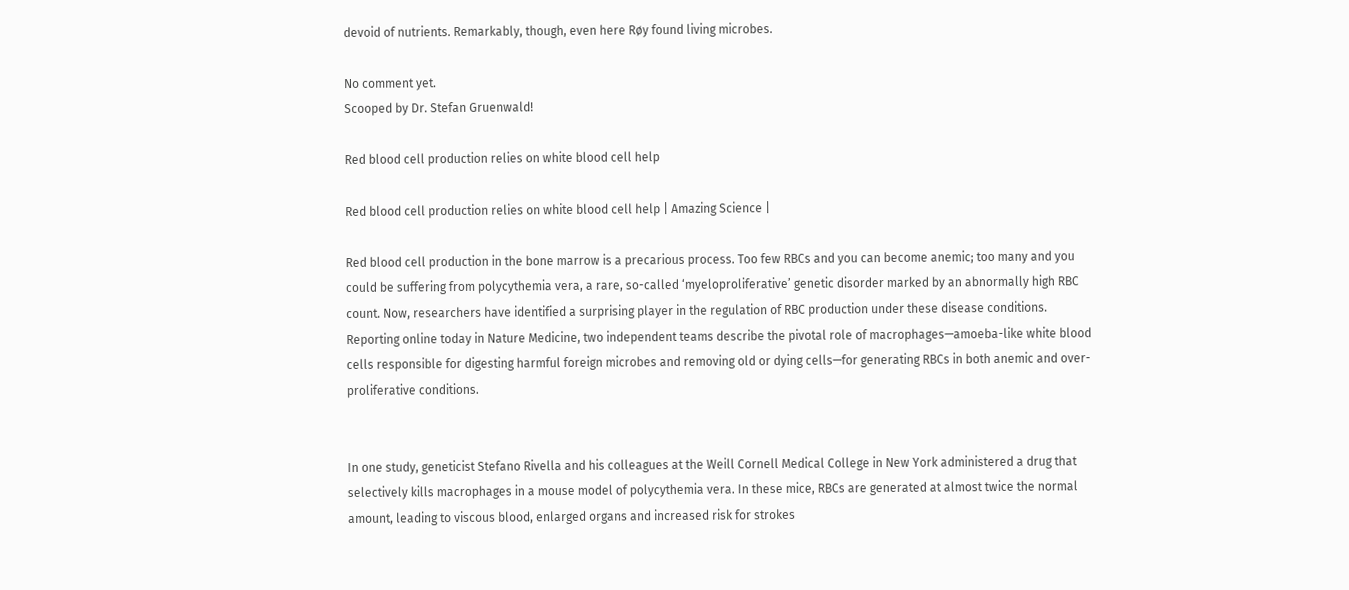devoid of nutrients. Remarkably, though, even here Røy found living microbes.

No comment yet.
Scooped by Dr. Stefan Gruenwald!

Red blood cell production relies on white blood cell help

Red blood cell production relies on white blood cell help | Amazing Science |

Red blood cell production in the bone marrow is a precarious process. Too few RBCs and you can become anemic; too many and you could be suffering from polycythemia vera, a rare, so-called ‘myeloproliferative’ genetic disorder marked by an abnormally high RBC count. Now, researchers have identified a surprising player in the regulation of RBC production under these disease conditions. Reporting online today in Nature Medicine, two independent teams describe the pivotal role of macrophages—amoeba-like white blood cells responsible for digesting harmful foreign microbes and removing old or dying cells—for generating RBCs in both anemic and over-proliferative conditions.


In one study, geneticist Stefano Rivella and his colleagues at the Weill Cornell Medical College in New York administered a drug that selectively kills macrophages in a mouse model of polycythemia vera. In these mice, RBCs are generated at almost twice the normal amount, leading to viscous blood, enlarged organs and increased risk for strokes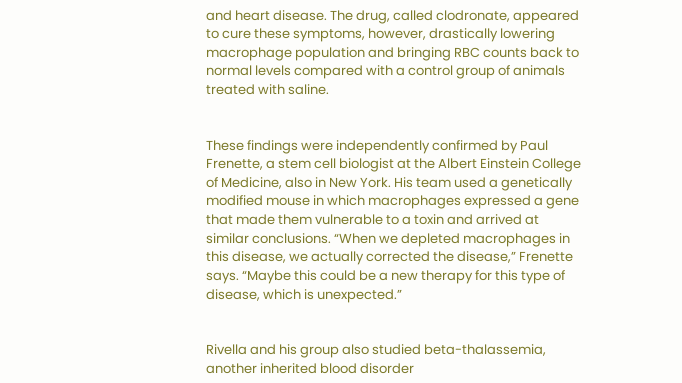and heart disease. The drug, called clodronate, appeared to cure these symptoms, however, drastically lowering macrophage population and bringing RBC counts back to normal levels compared with a control group of animals treated with saline.


These findings were independently confirmed by Paul Frenette, a stem cell biologist at the Albert Einstein College of Medicine, also in New York. His team used a genetically modified mouse in which macrophages expressed a gene that made them vulnerable to a toxin and arrived at similar conclusions. “When we depleted macrophages in this disease, we actually corrected the disease,” Frenette says. “Maybe this could be a new therapy for this type of disease, which is unexpected.”


Rivella and his group also studied beta-thalassemia, another inherited blood disorder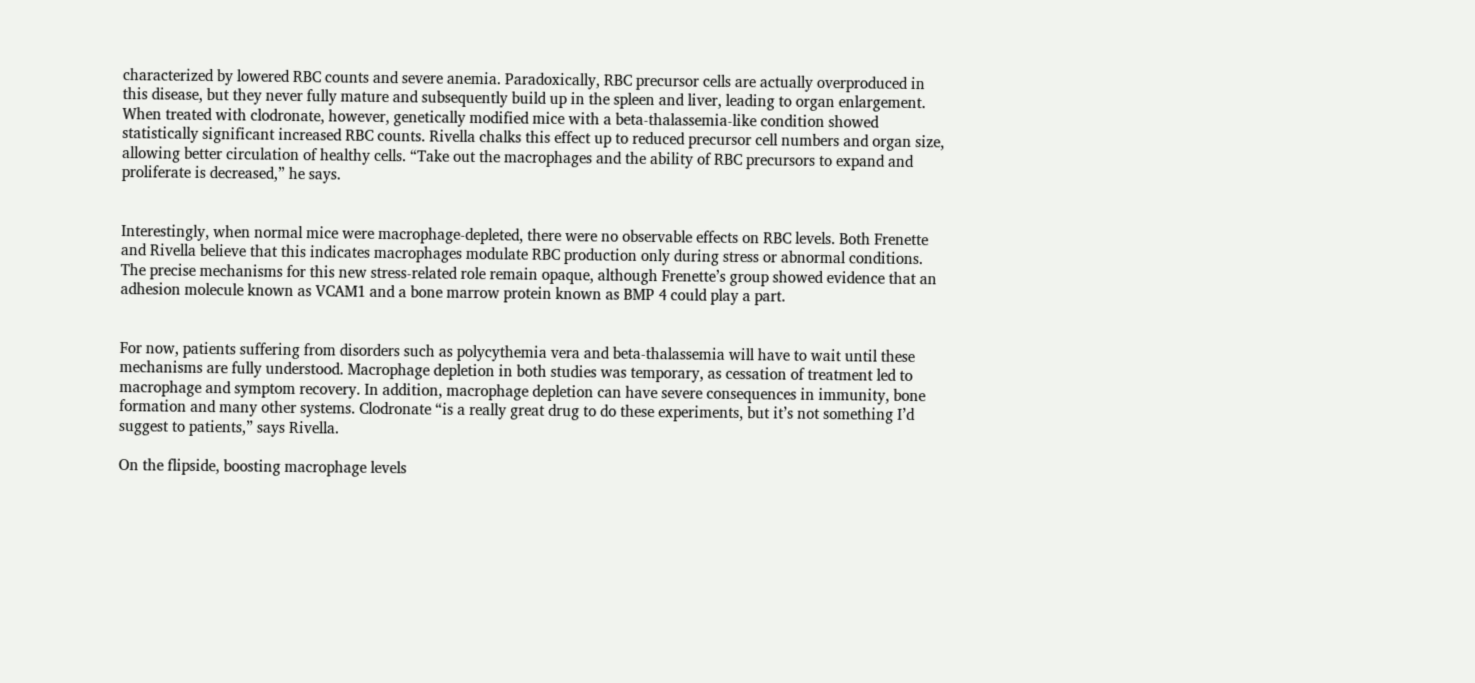characterized by lowered RBC counts and severe anemia. Paradoxically, RBC precursor cells are actually overproduced in this disease, but they never fully mature and subsequently build up in the spleen and liver, leading to organ enlargement. When treated with clodronate, however, genetically modified mice with a beta-thalassemia-like condition showed statistically significant increased RBC counts. Rivella chalks this effect up to reduced precursor cell numbers and organ size, allowing better circulation of healthy cells. “Take out the macrophages and the ability of RBC precursors to expand and proliferate is decreased,” he says.


Interestingly, when normal mice were macrophage-depleted, there were no observable effects on RBC levels. Both Frenette and Rivella believe that this indicates macrophages modulate RBC production only during stress or abnormal conditions. The precise mechanisms for this new stress-related role remain opaque, although Frenette’s group showed evidence that an adhesion molecule known as VCAM1 and a bone marrow protein known as BMP 4 could play a part.


For now, patients suffering from disorders such as polycythemia vera and beta-thalassemia will have to wait until these mechanisms are fully understood. Macrophage depletion in both studies was temporary, as cessation of treatment led to macrophage and symptom recovery. In addition, macrophage depletion can have severe consequences in immunity, bone formation and many other systems. Clodronate “is a really great drug to do these experiments, but it’s not something I’d suggest to patients,” says Rivella.

On the flipside, boosting macrophage levels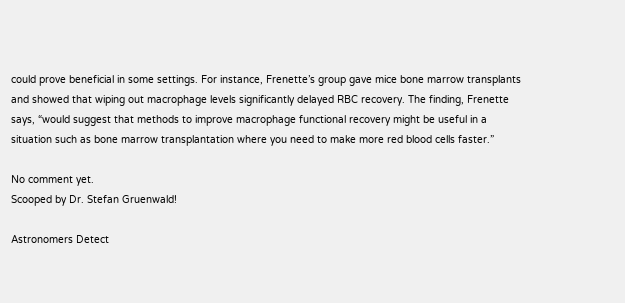could prove beneficial in some settings. For instance, Frenette’s group gave mice bone marrow transplants and showed that wiping out macrophage levels significantly delayed RBC recovery. The finding, Frenette says, “would suggest that methods to improve macrophage functional recovery might be useful in a situation such as bone marrow transplantation where you need to make more red blood cells faster.”

No comment yet.
Scooped by Dr. Stefan Gruenwald!

Astronomers Detect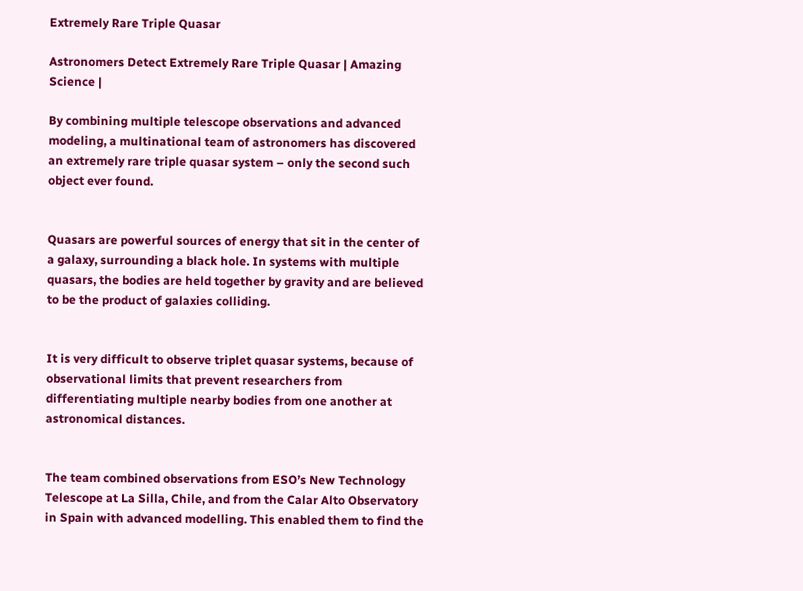Extremely Rare Triple Quasar

Astronomers Detect Extremely Rare Triple Quasar | Amazing Science |

By combining multiple telescope observations and advanced modeling, a multinational team of astronomers has discovered an extremely rare triple quasar system – only the second such object ever found.


Quasars are powerful sources of energy that sit in the center of a galaxy, surrounding a black hole. In systems with multiple quasars, the bodies are held together by gravity and are believed to be the product of galaxies colliding.


It is very difficult to observe triplet quasar systems, because of observational limits that prevent researchers from differentiating multiple nearby bodies from one another at astronomical distances.


The team combined observations from ESO’s New Technology Telescope at La Silla, Chile, and from the Calar Alto Observatory in Spain with advanced modelling. This enabled them to find the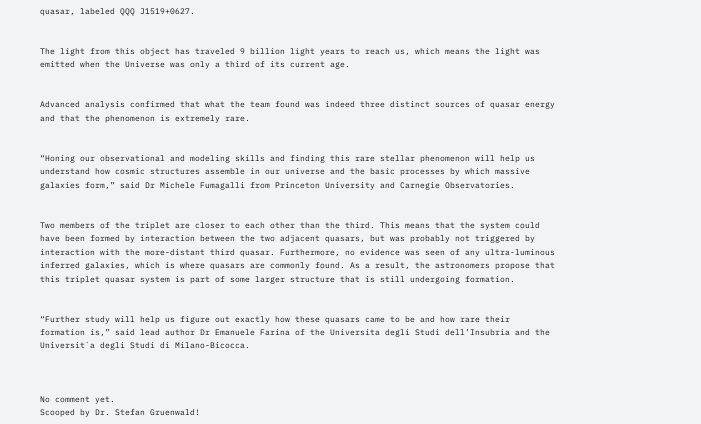quasar, labeled QQQ J1519+0627.


The light from this object has traveled 9 billion light years to reach us, which means the light was emitted when the Universe was only a third of its current age.


Advanced analysis confirmed that what the team found was indeed three distinct sources of quasar energy and that the phenomenon is extremely rare.


“Honing our observational and modeling skills and finding this rare stellar phenomenon will help us understand how cosmic structures assemble in our universe and the basic processes by which massive galaxies form,” said Dr Michele Fumagalli from Princeton University and Carnegie Observatories.


Two members of the triplet are closer to each other than the third. This means that the system could have been formed by interaction between the two adjacent quasars, but was probably not triggered by interaction with the more-distant third quasar. Furthermore, no evidence was seen of any ultra-luminous inferred galaxies, which is where quasars are commonly found. As a result, the astronomers propose that this triplet quasar system is part of some larger structure that is still undergoing formation.


“Further study will help us figure out exactly how these quasars came to be and how rare their formation is,” said lead author Dr Emanuele Farina of the Universita degli Studi dell’Insubria and the Universit`a degli Studi di Milano-Bicocca.



No comment yet.
Scooped by Dr. Stefan Gruenwald!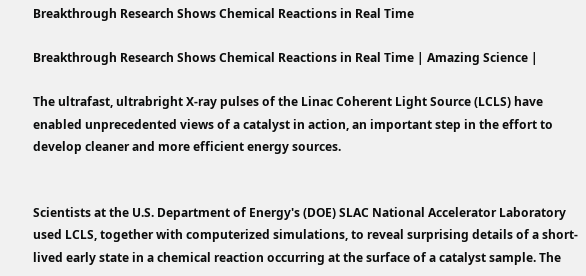Breakthrough Research Shows Chemical Reactions in Real Time

Breakthrough Research Shows Chemical Reactions in Real Time | Amazing Science |

The ultrafast, ultrabright X-ray pulses of the Linac Coherent Light Source (LCLS) have enabled unprecedented views of a catalyst in action, an important step in the effort to develop cleaner and more efficient energy sources.


Scientists at the U.S. Department of Energy's (DOE) SLAC National Accelerator Laboratory used LCLS, together with computerized simulations, to reveal surprising details of a short-lived early state in a chemical reaction occurring at the surface of a catalyst sample. The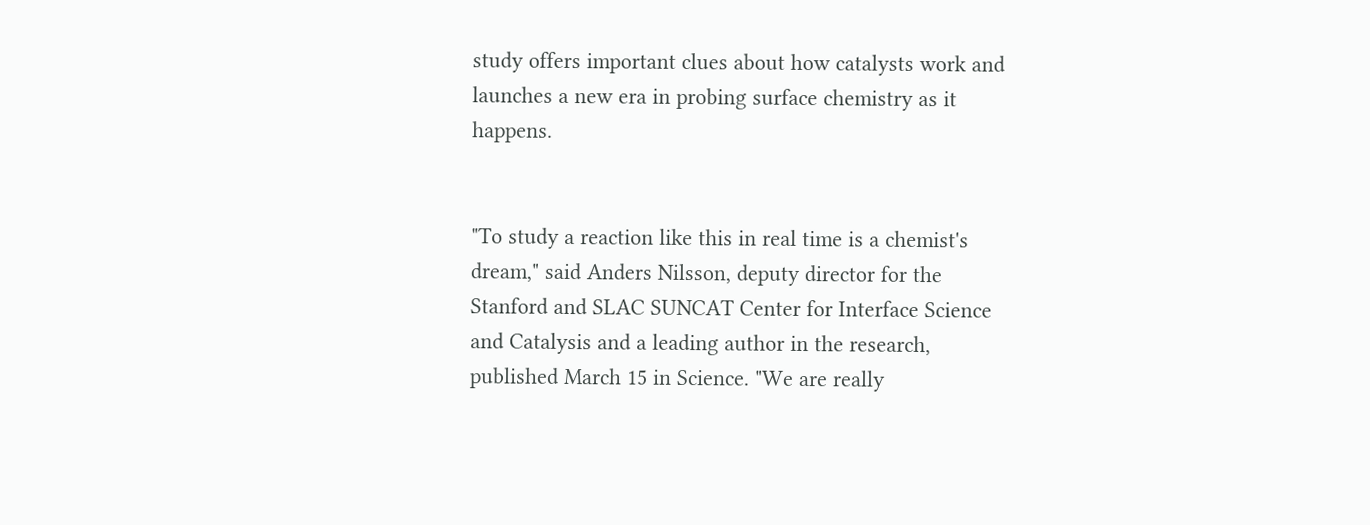study offers important clues about how catalysts work and launches a new era in probing surface chemistry as it happens.


"To study a reaction like this in real time is a chemist's dream," said Anders Nilsson, deputy director for the Stanford and SLAC SUNCAT Center for Interface Science and Catalysis and a leading author in the research, published March 15 in Science. "We are really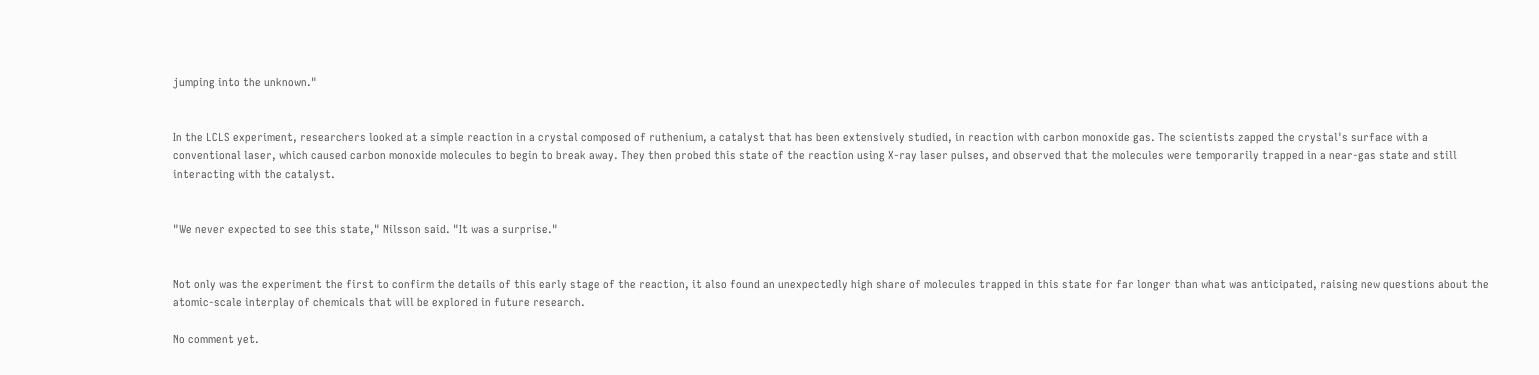jumping into the unknown."


In the LCLS experiment, researchers looked at a simple reaction in a crystal composed of ruthenium, a catalyst that has been extensively studied, in reaction with carbon monoxide gas. The scientists zapped the crystal's surface with a conventional laser, which caused carbon monoxide molecules to begin to break away. They then probed this state of the reaction using X-ray laser pulses, and observed that the molecules were temporarily trapped in a near-gas state and still interacting with the catalyst.


"We never expected to see this state," Nilsson said. "It was a surprise."


Not only was the experiment the first to confirm the details of this early stage of the reaction, it also found an unexpectedly high share of molecules trapped in this state for far longer than what was anticipated, raising new questions about the atomic-scale interplay of chemicals that will be explored in future research.

No comment yet.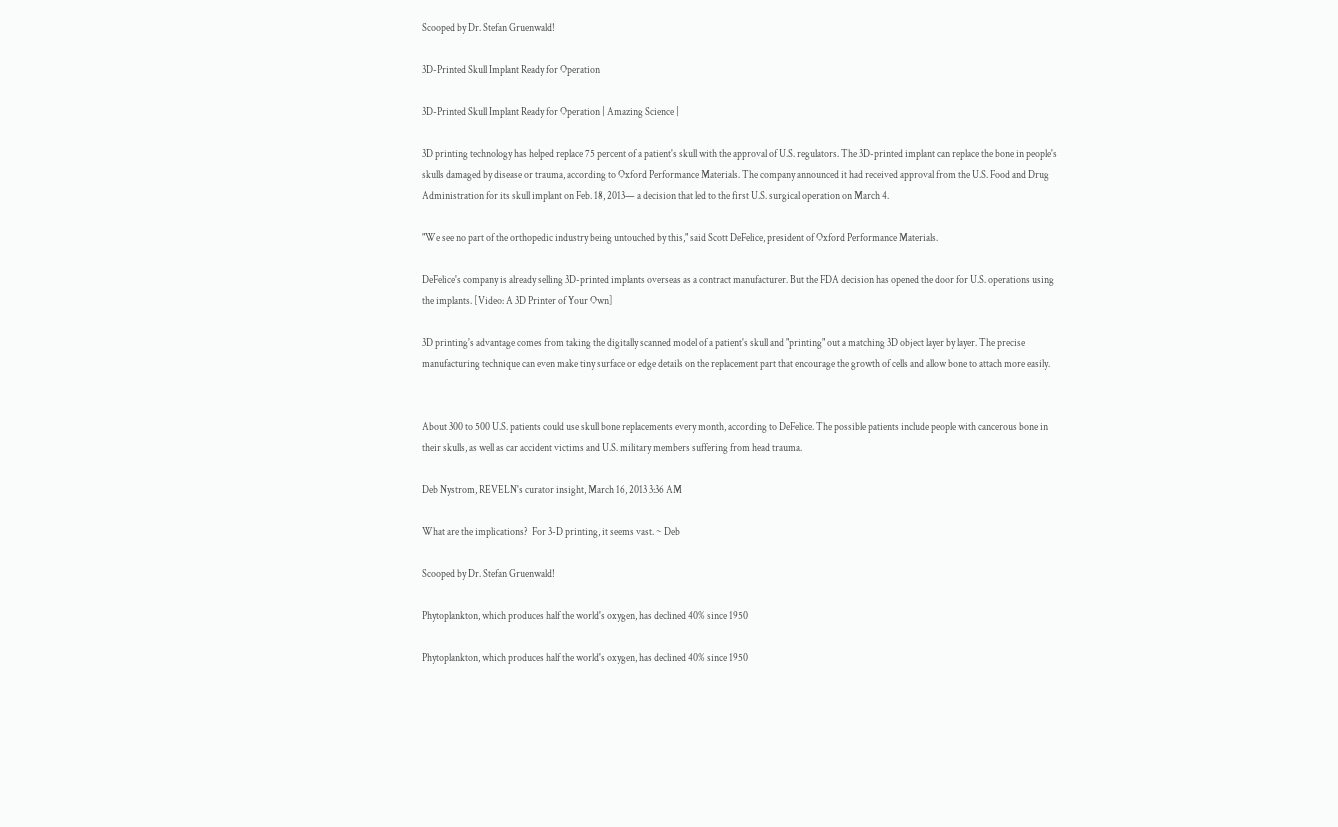Scooped by Dr. Stefan Gruenwald!

3D-Printed Skull Implant Ready for Operation

3D-Printed Skull Implant Ready for Operation | Amazing Science |

3D printing technology has helped replace 75 percent of a patient's skull with the approval of U.S. regulators. The 3D-printed implant can replace the bone in people's skulls damaged by disease or trauma, according to Oxford Performance Materials. The company announced it had received approval from the U.S. Food and Drug Administration for its skull implant on Feb. 18, 2013— a decision that led to the first U.S. surgical operation on March 4.

"We see no part of the orthopedic industry being untouched by this," said Scott DeFelice, president of Oxford Performance Materials.

DeFelice's company is already selling 3D-printed implants overseas as a contract manufacturer. But the FDA decision has opened the door for U.S. operations using the implants. [Video: A 3D Printer of Your Own]

3D printing's advantage comes from taking the digitally scanned model of a patient's skull and "printing" out a matching 3D object layer by layer. The precise manufacturing technique can even make tiny surface or edge details on the replacement part that encourage the growth of cells and allow bone to attach more easily.


About 300 to 500 U.S. patients could use skull bone replacements every month, according to DeFelice. The possible patients include people with cancerous bone in their skulls, as well as car accident victims and U.S. military members suffering from head trauma.

Deb Nystrom, REVELN's curator insight, March 16, 2013 3:36 AM

What are the implications?  For 3-D printing, it seems vast. ~ Deb

Scooped by Dr. Stefan Gruenwald!

Phytoplankton, which produces half the world's oxygen, has declined 40% since 1950

Phytoplankton, which produces half the world's oxygen, has declined 40% since 1950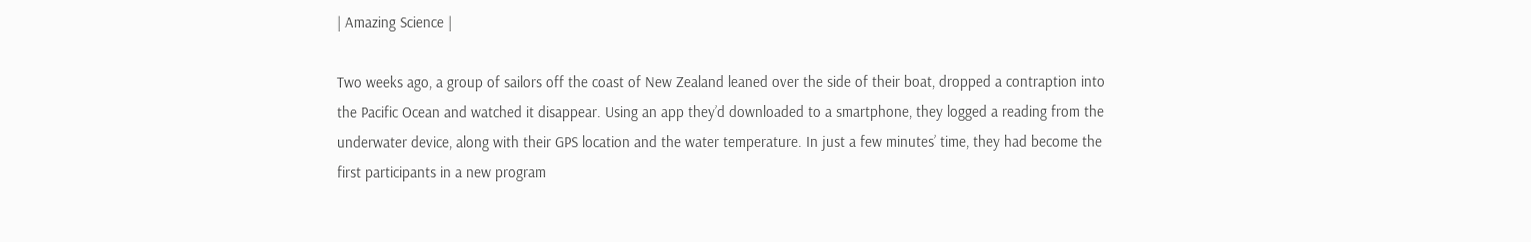| Amazing Science |

Two weeks ago, a group of sailors off the coast of New Zealand leaned over the side of their boat, dropped a contraption into the Pacific Ocean and watched it disappear. Using an app they’d downloaded to a smartphone, they logged a reading from the underwater device, along with their GPS location and the water temperature. In just a few minutes’ time, they had become the first participants in a new program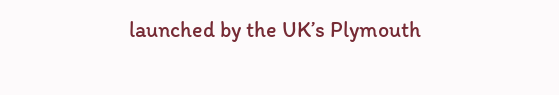launched by the UK’s Plymouth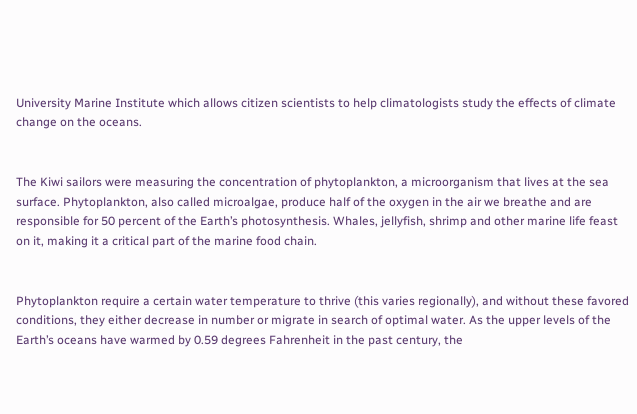University Marine Institute which allows citizen scientists to help climatologists study the effects of climate change on the oceans.


The Kiwi sailors were measuring the concentration of phytoplankton, a microorganism that lives at the sea surface. Phytoplankton, also called microalgae, produce half of the oxygen in the air we breathe and are responsible for 50 percent of the Earth’s photosynthesis. Whales, jellyfish, shrimp and other marine life feast on it, making it a critical part of the marine food chain.


Phytoplankton require a certain water temperature to thrive (this varies regionally), and without these favored conditions, they either decrease in number or migrate in search of optimal water. As the upper levels of the Earth’s oceans have warmed by 0.59 degrees Fahrenheit in the past century, the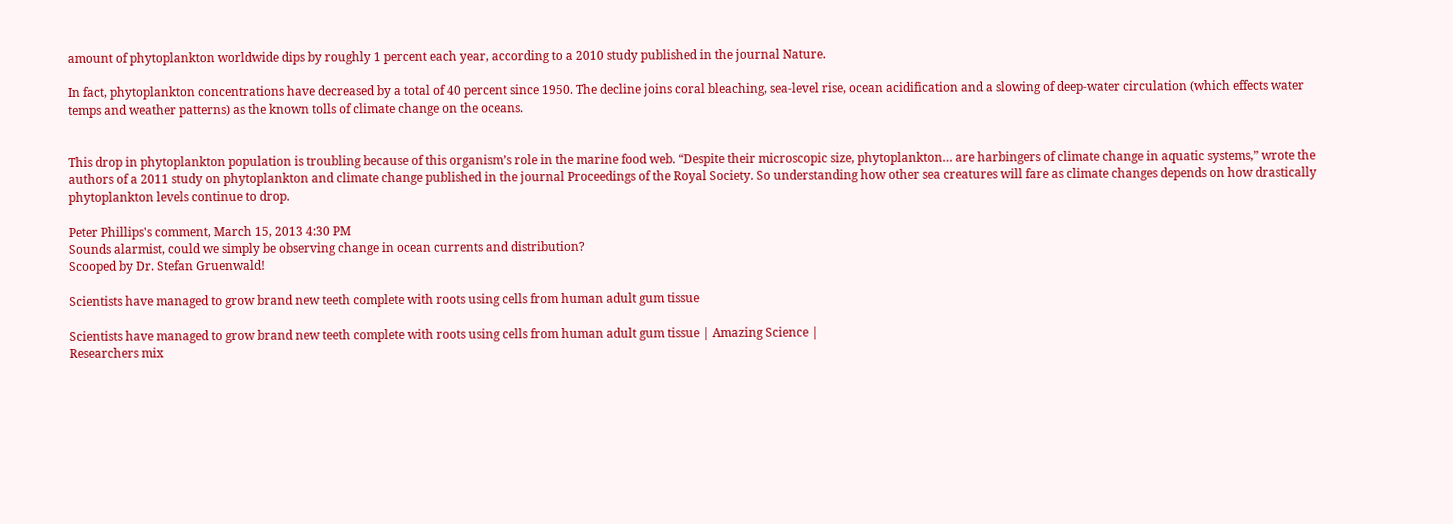amount of phytoplankton worldwide dips by roughly 1 percent each year, according to a 2010 study published in the journal Nature.

In fact, phytoplankton concentrations have decreased by a total of 40 percent since 1950. The decline joins coral bleaching, sea-level rise, ocean acidification and a slowing of deep-water circulation (which effects water temps and weather patterns) as the known tolls of climate change on the oceans.


This drop in phytoplankton population is troubling because of this organism’s role in the marine food web. “Despite their microscopic size, phytoplankton… are harbingers of climate change in aquatic systems,” wrote the authors of a 2011 study on phytoplankton and climate change published in the journal Proceedings of the Royal Society. So understanding how other sea creatures will fare as climate changes depends on how drastically phytoplankton levels continue to drop.

Peter Phillips's comment, March 15, 2013 4:30 PM
Sounds alarmist, could we simply be observing change in ocean currents and distribution?
Scooped by Dr. Stefan Gruenwald!

Scientists have managed to grow brand new teeth complete with roots using cells from human adult gum tissue

Scientists have managed to grow brand new teeth complete with roots using cells from human adult gum tissue | Amazing Science |
Researchers mix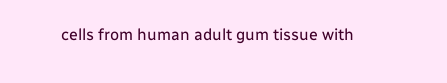cells from human adult gum tissue with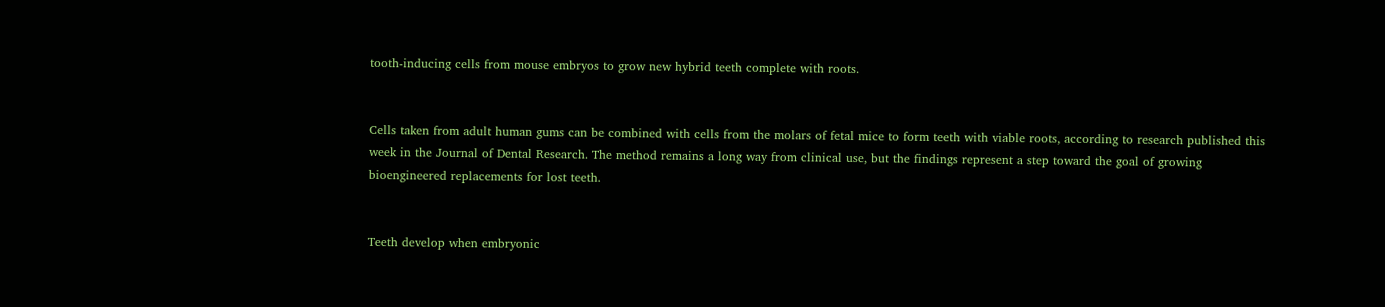tooth-inducing cells from mouse embryos to grow new hybrid teeth complete with roots.


Cells taken from adult human gums can be combined with cells from the molars of fetal mice to form teeth with viable roots, according to research published this week in the Journal of Dental Research. The method remains a long way from clinical use, but the findings represent a step toward the goal of growing bioengineered replacements for lost teeth.


Teeth develop when embryonic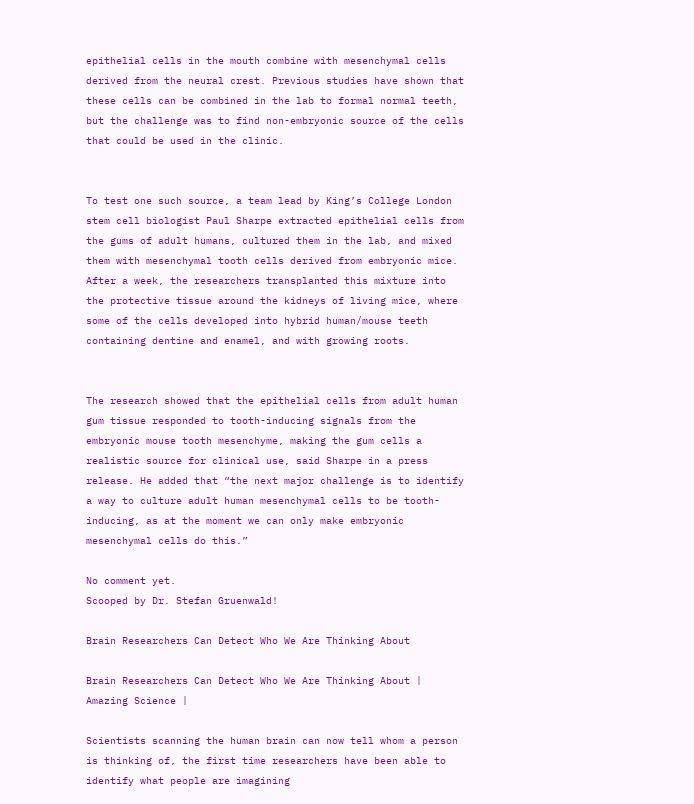epithelial cells in the mouth combine with mesenchymal cells derived from the neural crest. Previous studies have shown that these cells can be combined in the lab to formal normal teeth, but the challenge was to find non-embryonic source of the cells that could be used in the clinic.


To test one such source, a team lead by King’s College London stem cell biologist Paul Sharpe extracted epithelial cells from the gums of adult humans, cultured them in the lab, and mixed them with mesenchymal tooth cells derived from embryonic mice. After a week, the researchers transplanted this mixture into the protective tissue around the kidneys of living mice, where some of the cells developed into hybrid human/mouse teeth containing dentine and enamel, and with growing roots.


The research showed that the epithelial cells from adult human gum tissue responded to tooth-inducing signals from the embryonic mouse tooth mesenchyme, making the gum cells a realistic source for clinical use, said Sharpe in a press release. He added that “the next major challenge is to identify a way to culture adult human mesenchymal cells to be tooth-inducing, as at the moment we can only make embryonic mesenchymal cells do this.”

No comment yet.
Scooped by Dr. Stefan Gruenwald!

Brain Researchers Can Detect Who We Are Thinking About

Brain Researchers Can Detect Who We Are Thinking About | Amazing Science |

Scientists scanning the human brain can now tell whom a person is thinking of, the first time researchers have been able to identify what people are imagining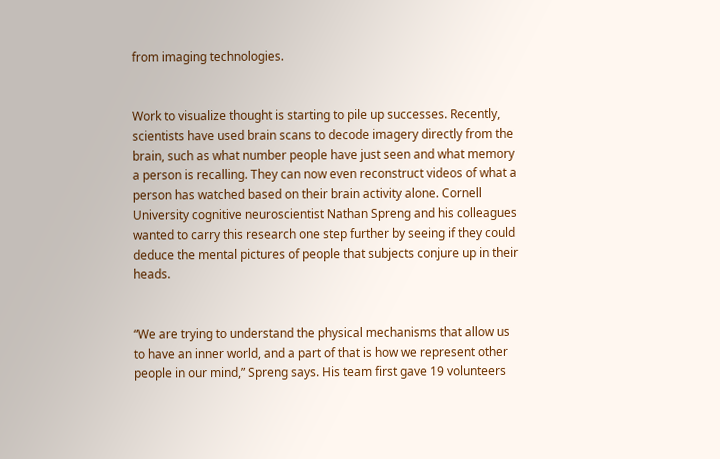from imaging technologies.


Work to visualize thought is starting to pile up successes. Recently, scientists have used brain scans to decode imagery directly from the brain, such as what number people have just seen and what memory a person is recalling. They can now even reconstruct videos of what a person has watched based on their brain activity alone. Cornell University cognitive neuroscientist Nathan Spreng and his colleagues wanted to carry this research one step further by seeing if they could deduce the mental pictures of people that subjects conjure up in their heads.


“We are trying to understand the physical mechanisms that allow us to have an inner world, and a part of that is how we represent other people in our mind,” Spreng says. His team first gave 19 volunteers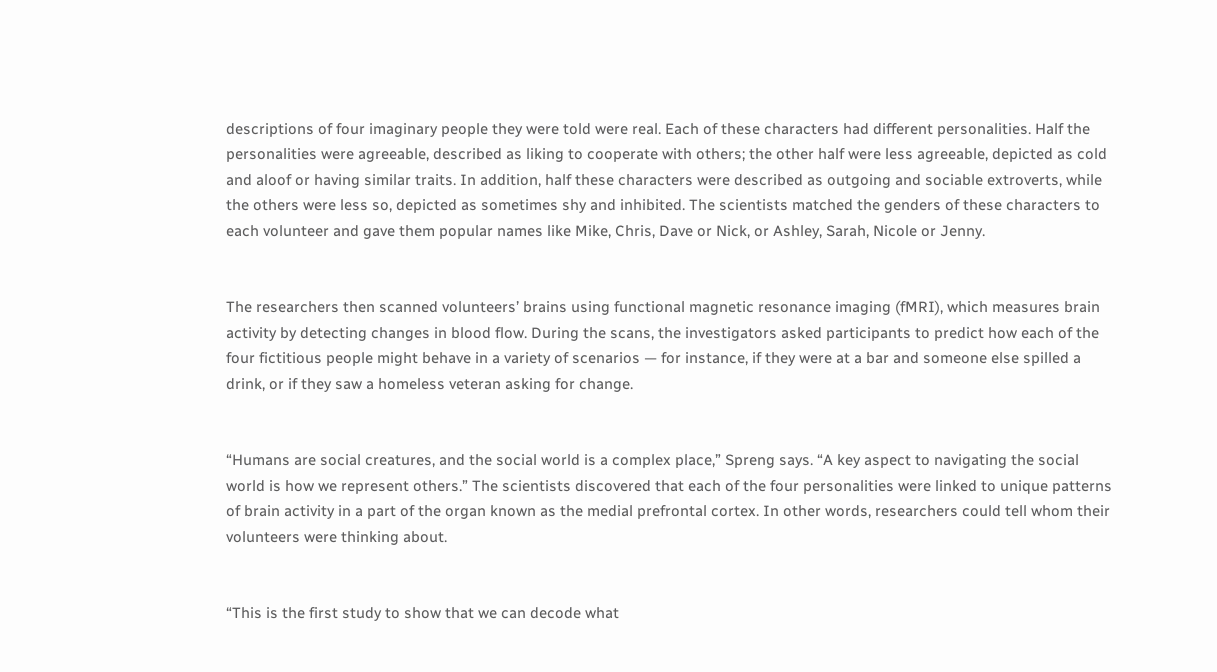descriptions of four imaginary people they were told were real. Each of these characters had different personalities. Half the personalities were agreeable, described as liking to cooperate with others; the other half were less agreeable, depicted as cold and aloof or having similar traits. In addition, half these characters were described as outgoing and sociable extroverts, while the others were less so, depicted as sometimes shy and inhibited. The scientists matched the genders of these characters to each volunteer and gave them popular names like Mike, Chris, Dave or Nick, or Ashley, Sarah, Nicole or Jenny.


The researchers then scanned volunteers’ brains using functional magnetic resonance imaging (fMRI), which measures brain activity by detecting changes in blood flow. During the scans, the investigators asked participants to predict how each of the four fictitious people might behave in a variety of scenarios — for instance, if they were at a bar and someone else spilled a drink, or if they saw a homeless veteran asking for change.


“Humans are social creatures, and the social world is a complex place,” Spreng says. “A key aspect to navigating the social world is how we represent others.” The scientists discovered that each of the four personalities were linked to unique patterns of brain activity in a part of the organ known as the medial prefrontal cortex. In other words, researchers could tell whom their volunteers were thinking about.


“This is the first study to show that we can decode what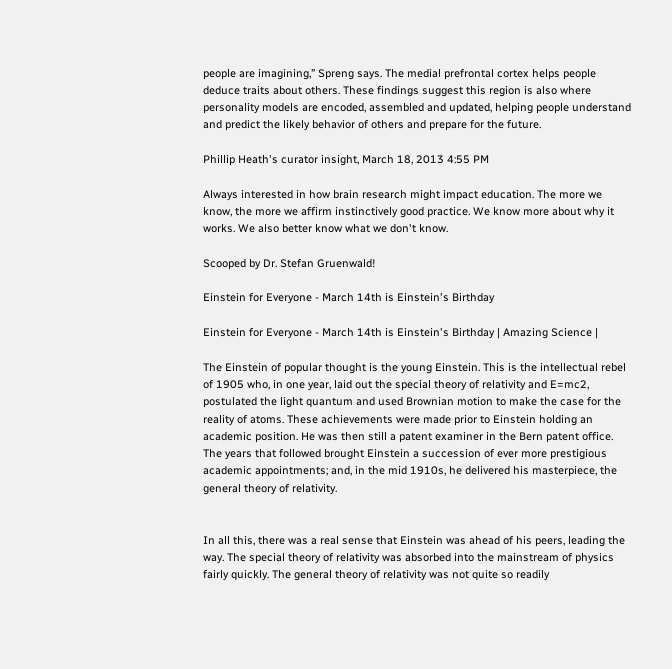people are imagining,” Spreng says. The medial prefrontal cortex helps people deduce traits about others. These findings suggest this region is also where personality models are encoded, assembled and updated, helping people understand and predict the likely behavior of others and prepare for the future.

Phillip Heath's curator insight, March 18, 2013 4:55 PM

Always interested in how brain research might impact education. The more we know, the more we affirm instinctively good practice. We know more about why it works. We also better know what we don't know.

Scooped by Dr. Stefan Gruenwald!

Einstein for Everyone - March 14th is Einstein's Birthday

Einstein for Everyone - March 14th is Einstein's Birthday | Amazing Science |

The Einstein of popular thought is the young Einstein. This is the intellectual rebel of 1905 who, in one year, laid out the special theory of relativity and E=mc2, postulated the light quantum and used Brownian motion to make the case for the reality of atoms. These achievements were made prior to Einstein holding an academic position. He was then still a patent examiner in the Bern patent office. The years that followed brought Einstein a succession of ever more prestigious academic appointments; and, in the mid 1910s, he delivered his masterpiece, the general theory of relativity.


In all this, there was a real sense that Einstein was ahead of his peers, leading the way. The special theory of relativity was absorbed into the mainstream of physics fairly quickly. The general theory of relativity was not quite so readily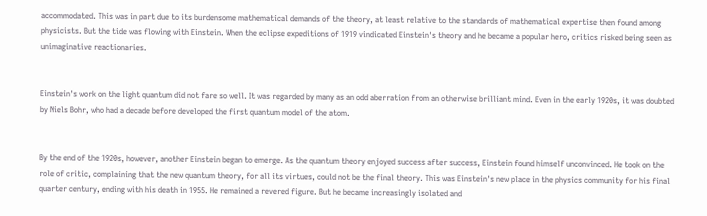accommodated. This was in part due to its burdensome mathematical demands of the theory, at least relative to the standards of mathematical expertise then found among physicists. But the tide was flowing with Einstein. When the eclipse expeditions of 1919 vindicated Einstein's theory and he became a popular hero, critics risked being seen as unimaginative reactionaries.


Einstein's work on the light quantum did not fare so well. It was regarded by many as an odd aberration from an otherwise brilliant mind. Even in the early 1920s, it was doubted by Niels Bohr, who had a decade before developed the first quantum model of the atom.


By the end of the 1920s, however, another Einstein began to emerge. As the quantum theory enjoyed success after success, Einstein found himself unconvinced. He took on the role of critic, complaining that the new quantum theory, for all its virtues, could not be the final theory. This was Einstein's new place in the physics community for his final quarter century, ending with his death in 1955. He remained a revered figure. But he became increasingly isolated and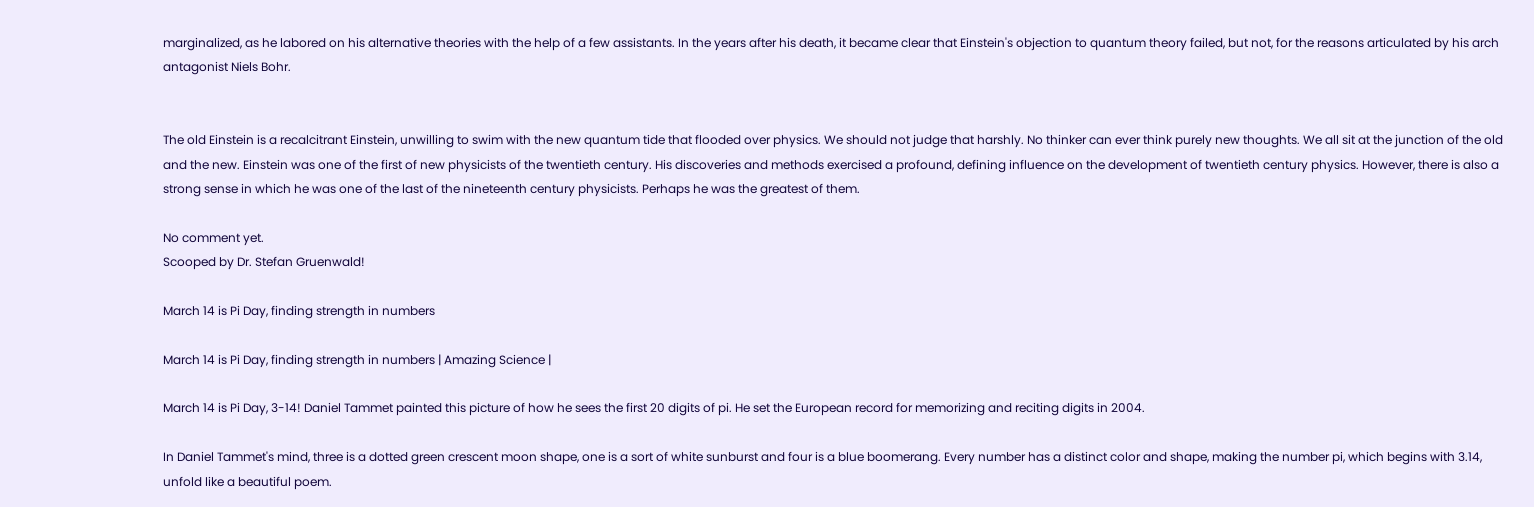marginalized, as he labored on his alternative theories with the help of a few assistants. In the years after his death, it became clear that Einstein's objection to quantum theory failed, but not, for the reasons articulated by his arch antagonist Niels Bohr.


The old Einstein is a recalcitrant Einstein, unwilling to swim with the new quantum tide that flooded over physics. We should not judge that harshly. No thinker can ever think purely new thoughts. We all sit at the junction of the old and the new. Einstein was one of the first of new physicists of the twentieth century. His discoveries and methods exercised a profound, defining influence on the development of twentieth century physics. However, there is also a strong sense in which he was one of the last of the nineteenth century physicists. Perhaps he was the greatest of them.

No comment yet.
Scooped by Dr. Stefan Gruenwald!

March 14 is Pi Day, finding strength in numbers

March 14 is Pi Day, finding strength in numbers | Amazing Science |

March 14 is Pi Day, 3-14! Daniel Tammet painted this picture of how he sees the first 20 digits of pi. He set the European record for memorizing and reciting digits in 2004.

In Daniel Tammet's mind, three is a dotted green crescent moon shape, one is a sort of white sunburst and four is a blue boomerang. Every number has a distinct color and shape, making the number pi, which begins with 3.14, unfold like a beautiful poem.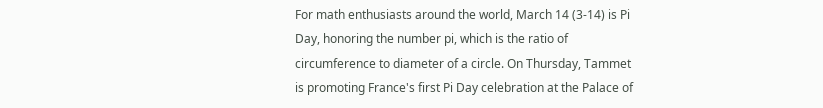For math enthusiasts around the world, March 14 (3-14) is Pi Day, honoring the number pi, which is the ratio of circumference to diameter of a circle. On Thursday, Tammet is promoting France's first Pi Day celebration at the Palace of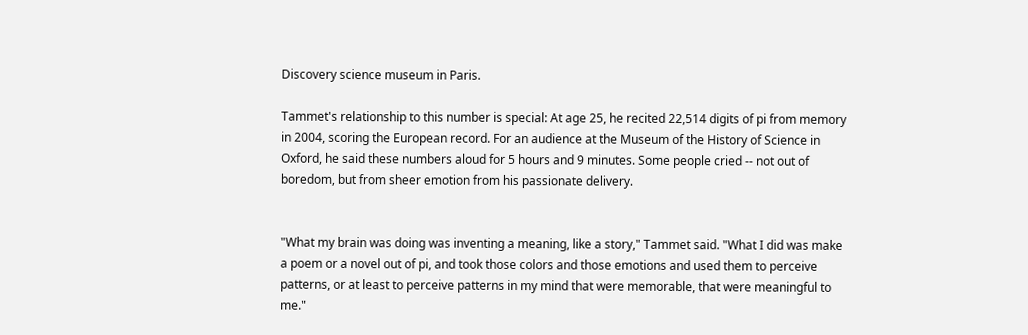Discovery science museum in Paris.

Tammet's relationship to this number is special: At age 25, he recited 22,514 digits of pi from memory in 2004, scoring the European record. For an audience at the Museum of the History of Science in Oxford, he said these numbers aloud for 5 hours and 9 minutes. Some people cried -- not out of boredom, but from sheer emotion from his passionate delivery.


"What my brain was doing was inventing a meaning, like a story," Tammet said. "What I did was make a poem or a novel out of pi, and took those colors and those emotions and used them to perceive patterns, or at least to perceive patterns in my mind that were memorable, that were meaningful to me."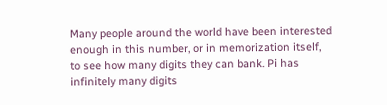Many people around the world have been interested enough in this number, or in memorization itself, to see how many digits they can bank. Pi has infinitely many digits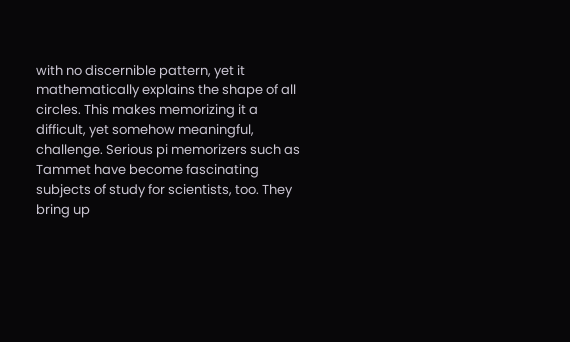with no discernible pattern, yet it mathematically explains the shape of all circles. This makes memorizing it a difficult, yet somehow meaningful, challenge. Serious pi memorizers such as Tammet have become fascinating subjects of study for scientists, too. They bring up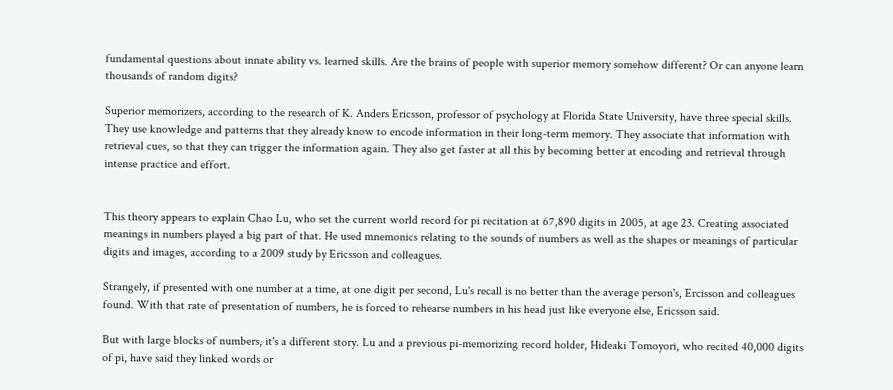fundamental questions about innate ability vs. learned skills. Are the brains of people with superior memory somehow different? Or can anyone learn thousands of random digits?

Superior memorizers, according to the research of K. Anders Ericsson, professor of psychology at Florida State University, have three special skills. They use knowledge and patterns that they already know to encode information in their long-term memory. They associate that information with retrieval cues, so that they can trigger the information again. They also get faster at all this by becoming better at encoding and retrieval through intense practice and effort.


This theory appears to explain Chao Lu, who set the current world record for pi recitation at 67,890 digits in 2005, at age 23. Creating associated meanings in numbers played a big part of that. He used mnemonics relating to the sounds of numbers as well as the shapes or meanings of particular digits and images, according to a 2009 study by Ericsson and colleagues.

Strangely, if presented with one number at a time, at one digit per second, Lu's recall is no better than the average person's, Ercisson and colleagues found. With that rate of presentation of numbers, he is forced to rehearse numbers in his head just like everyone else, Ericsson said.

But with large blocks of numbers, it's a different story. Lu and a previous pi-memorizing record holder, Hideaki Tomoyori, who recited 40,000 digits of pi, have said they linked words or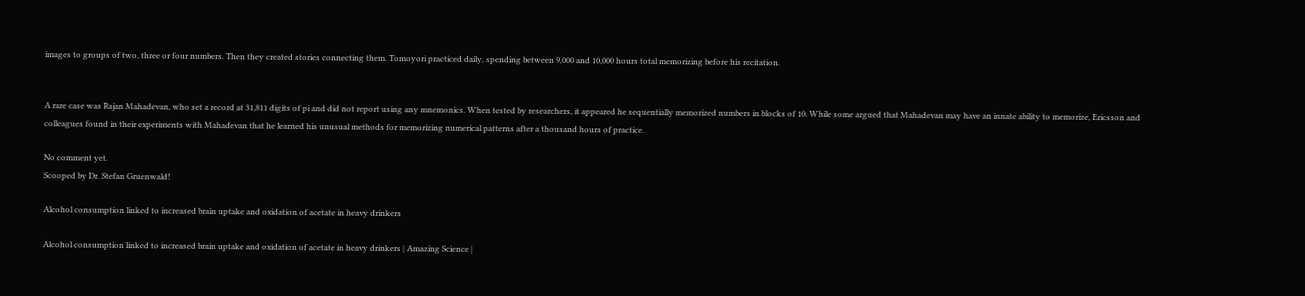images to groups of two, three or four numbers. Then they created stories connecting them. Tomoyori practiced daily, spending between 9,000 and 10,000 hours total memorizing before his recitation.


A rare case was Rajan Mahadevan, who set a record at 31,811 digits of pi and did not report using any mnemonics. When tested by researchers, it appeared he sequentially memorized numbers in blocks of 10. While some argued that Mahadevan may have an innate ability to memorize, Ericsson and colleagues found in their experiments with Mahadevan that he learned his unusual methods for memorizing numerical patterns after a thousand hours of practice.

No comment yet.
Scooped by Dr. Stefan Gruenwald!

Alcohol consumption linked to increased brain uptake and oxidation of acetate in heavy drinkers

Alcohol consumption linked to increased brain uptake and oxidation of acetate in heavy drinkers | Amazing Science |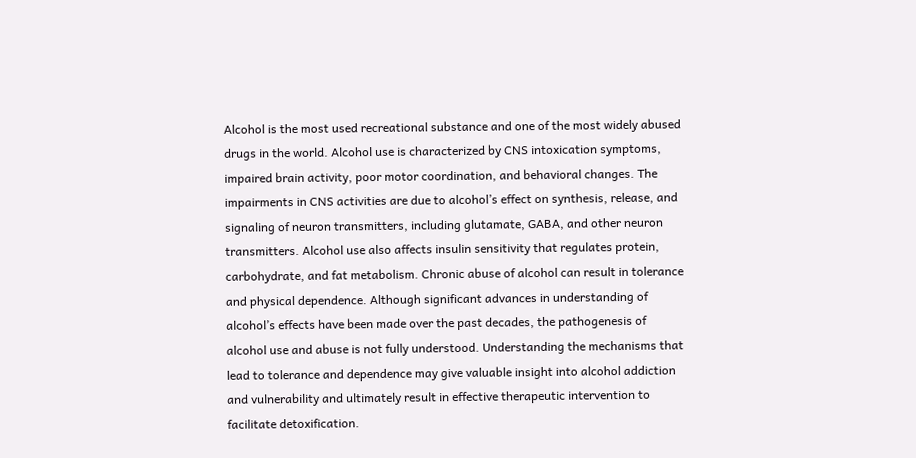Alcohol is the most used recreational substance and one of the most widely abused drugs in the world. Alcohol use is characterized by CNS intoxication symptoms, impaired brain activity, poor motor coordination, and behavioral changes. The impairments in CNS activities are due to alcohol’s effect on synthesis, release, and signaling of neuron transmitters, including glutamate, GABA, and other neuron transmitters. Alcohol use also affects insulin sensitivity that regulates protein, carbohydrate, and fat metabolism. Chronic abuse of alcohol can result in tolerance and physical dependence. Although significant advances in understanding of alcohol’s effects have been made over the past decades, the pathogenesis of alcohol use and abuse is not fully understood. Understanding the mechanisms that lead to tolerance and dependence may give valuable insight into alcohol addiction and vulnerability and ultimately result in effective therapeutic intervention to facilitate detoxification.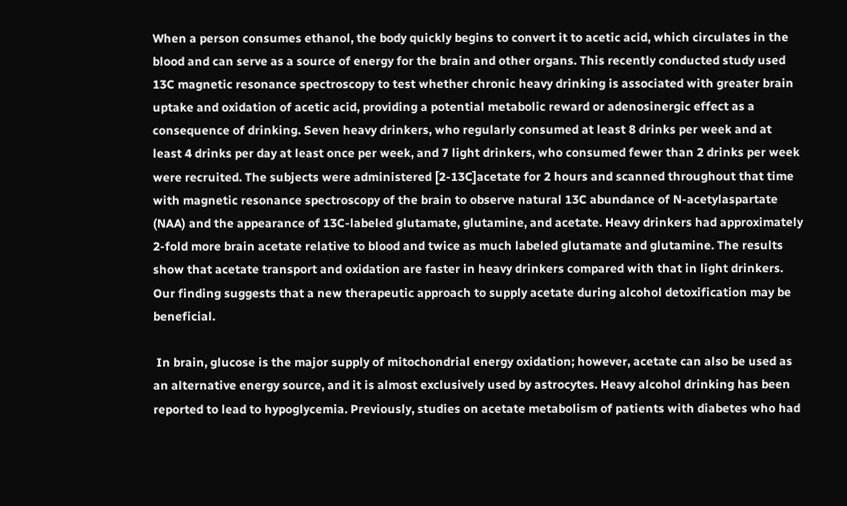When a person consumes ethanol, the body quickly begins to convert it to acetic acid, which circulates in the blood and can serve as a source of energy for the brain and other organs. This recently conducted study used 13C magnetic resonance spectroscopy to test whether chronic heavy drinking is associated with greater brain uptake and oxidation of acetic acid, providing a potential metabolic reward or adenosinergic effect as a consequence of drinking. Seven heavy drinkers, who regularly consumed at least 8 drinks per week and at least 4 drinks per day at least once per week, and 7 light drinkers, who consumed fewer than 2 drinks per week were recruited. The subjects were administered [2-13C]acetate for 2 hours and scanned throughout that time with magnetic resonance spectroscopy of the brain to observe natural 13C abundance of N-acetylaspartate (NAA) and the appearance of 13C-labeled glutamate, glutamine, and acetate. Heavy drinkers had approximately 2-fold more brain acetate relative to blood and twice as much labeled glutamate and glutamine. The results show that acetate transport and oxidation are faster in heavy drinkers compared with that in light drinkers. Our finding suggests that a new therapeutic approach to supply acetate during alcohol detoxification may be beneficial.

 In brain, glucose is the major supply of mitochondrial energy oxidation; however, acetate can also be used as an alternative energy source, and it is almost exclusively used by astrocytes. Heavy alcohol drinking has been reported to lead to hypoglycemia. Previously, studies on acetate metabolism of patients with diabetes who had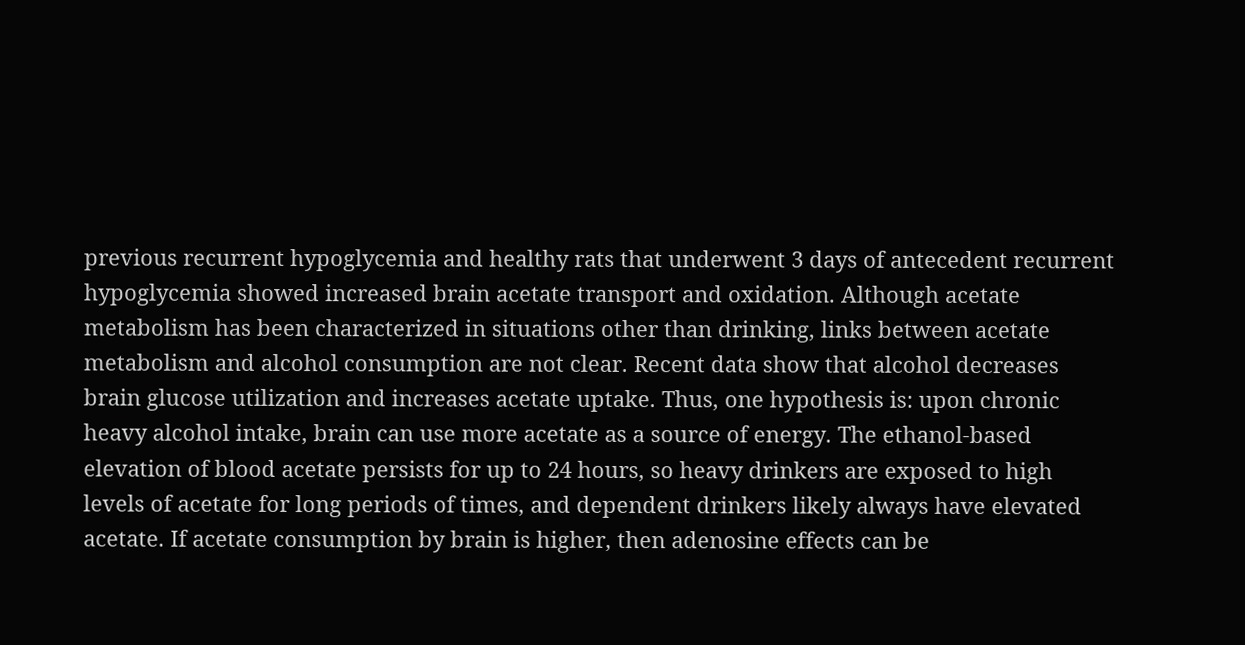previous recurrent hypoglycemia and healthy rats that underwent 3 days of antecedent recurrent hypoglycemia showed increased brain acetate transport and oxidation. Although acetate metabolism has been characterized in situations other than drinking, links between acetate metabolism and alcohol consumption are not clear. Recent data show that alcohol decreases brain glucose utilization and increases acetate uptake. Thus, one hypothesis is: upon chronic heavy alcohol intake, brain can use more acetate as a source of energy. The ethanol-based elevation of blood acetate persists for up to 24 hours, so heavy drinkers are exposed to high levels of acetate for long periods of times, and dependent drinkers likely always have elevated acetate. If acetate consumption by brain is higher, then adenosine effects can be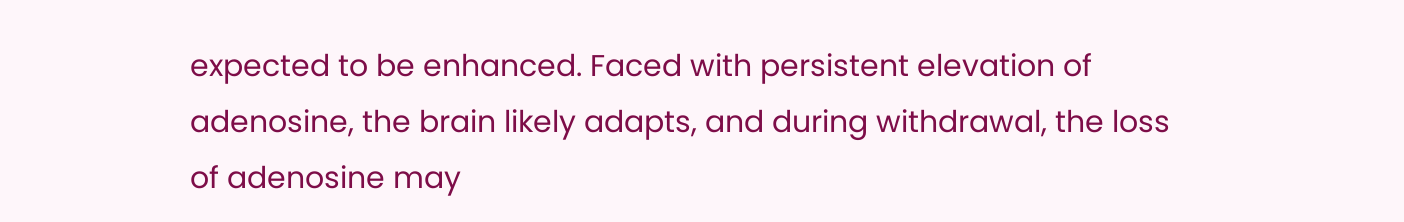expected to be enhanced. Faced with persistent elevation of adenosine, the brain likely adapts, and during withdrawal, the loss of adenosine may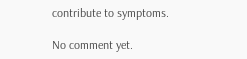contribute to symptoms.

No comment yet.